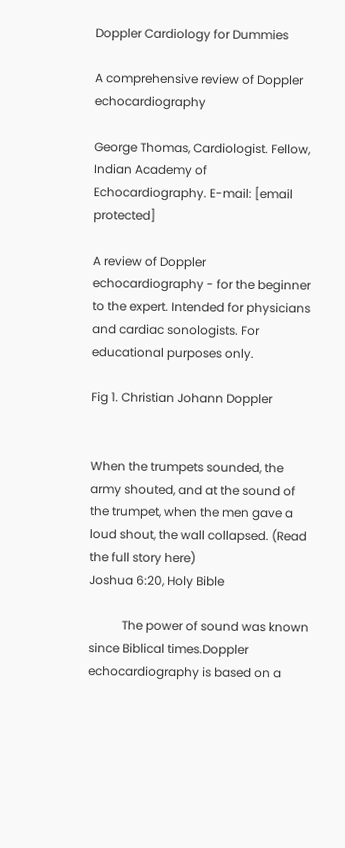Doppler Cardiology for Dummies

A comprehensive review of Doppler echocardiography

George Thomas, Cardiologist. Fellow, Indian Academy of Echocardiography. E-mail: [email protected]

A review of Doppler echocardiography - for the beginner to the expert. Intended for physicians and cardiac sonologists. For educational purposes only.

Fig 1. Christian Johann Doppler


When the trumpets sounded, the army shouted, and at the sound of the trumpet, when the men gave a loud shout, the wall collapsed. (Read the full story here)
Joshua 6:20, Holy Bible

           The power of sound was known since Biblical times.Doppler echocardiography is based on a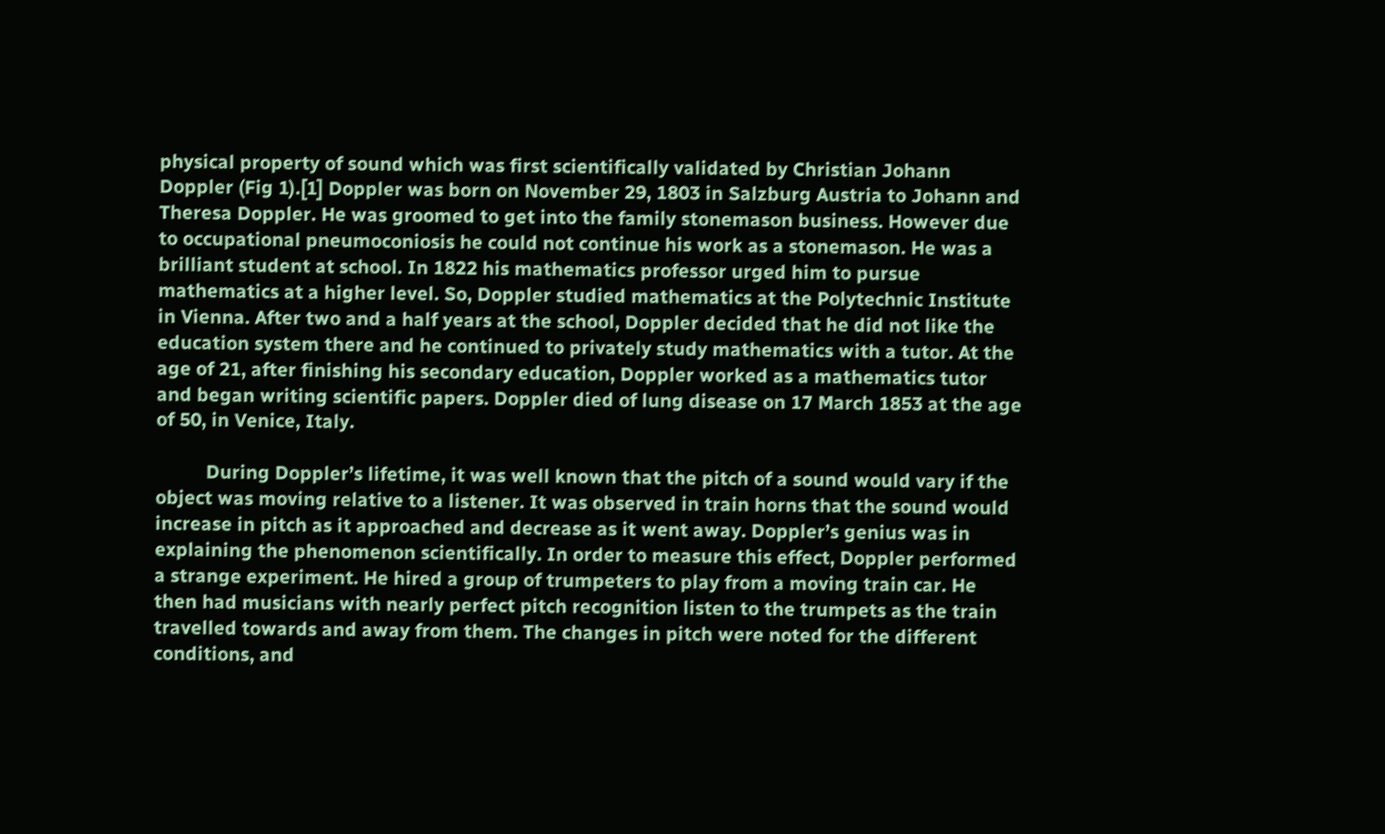physical property of sound which was first scientifically validated by Christian Johann Doppler (Fig 1).[1] Doppler was born on November 29, 1803 in Salzburg Austria to Johann and Theresa Doppler. He was groomed to get into the family stonemason business. However due to occupational pneumoconiosis he could not continue his work as a stonemason. He was a brilliant student at school. In 1822 his mathematics professor urged him to pursue mathematics at a higher level. So, Doppler studied mathematics at the Polytechnic Institute in Vienna. After two and a half years at the school, Doppler decided that he did not like the education system there and he continued to privately study mathematics with a tutor. At the age of 21, after finishing his secondary education, Doppler worked as a mathematics tutor and began writing scientific papers. Doppler died of lung disease on 17 March 1853 at the age of 50, in Venice, Italy.

          During Doppler’s lifetime, it was well known that the pitch of a sound would vary if the object was moving relative to a listener. It was observed in train horns that the sound would increase in pitch as it approached and decrease as it went away. Doppler’s genius was in explaining the phenomenon scientifically. In order to measure this effect, Doppler performed a strange experiment. He hired a group of trumpeters to play from a moving train car. He then had musicians with nearly perfect pitch recognition listen to the trumpets as the train travelled towards and away from them. The changes in pitch were noted for the different conditions, and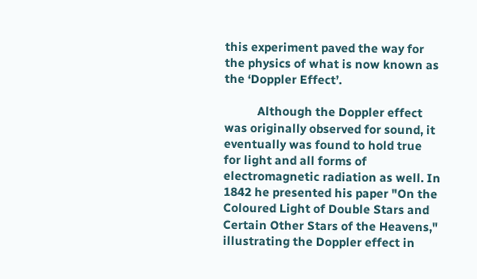this experiment paved the way for the physics of what is now known as the ‘Doppler Effect’.

           Although the Doppler effect was originally observed for sound, it eventually was found to hold true for light and all forms of electromagnetic radiation as well. In 1842 he presented his paper "On the Coloured Light of Double Stars and Certain Other Stars of the Heavens," illustrating the Doppler effect in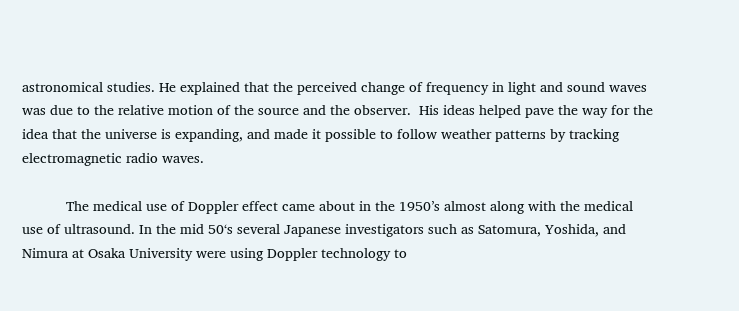astronomical studies. He explained that the perceived change of frequency in light and sound waves was due to the relative motion of the source and the observer.  His ideas helped pave the way for the idea that the universe is expanding, and made it possible to follow weather patterns by tracking electromagnetic radio waves.

           The medical use of Doppler effect came about in the 1950’s almost along with the medical use of ultrasound. In the mid 50‘s several Japanese investigators such as Satomura, Yoshida, and Nimura at Osaka University were using Doppler technology to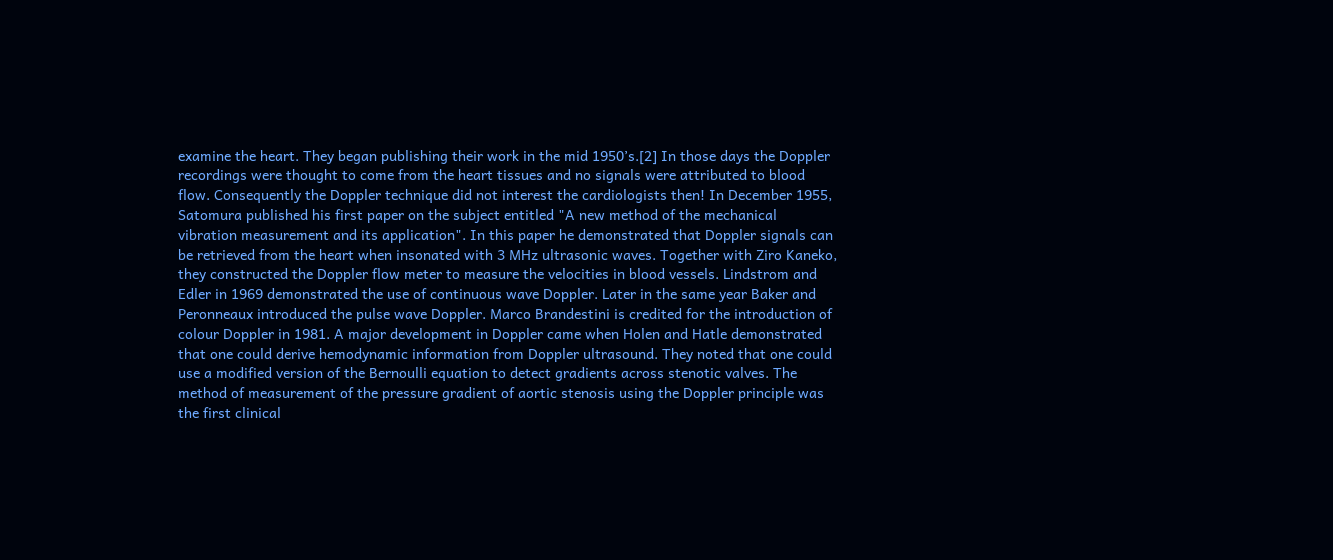examine the heart. They began publishing their work in the mid 1950’s.[2] In those days the Doppler recordings were thought to come from the heart tissues and no signals were attributed to blood flow. Consequently the Doppler technique did not interest the cardiologists then! In December 1955, Satomura published his first paper on the subject entitled "A new method of the mechanical vibration measurement and its application". In this paper he demonstrated that Doppler signals can be retrieved from the heart when insonated with 3 MHz ultrasonic waves. Together with Ziro Kaneko, they constructed the Doppler flow meter to measure the velocities in blood vessels. Lindstrom and Edler in 1969 demonstrated the use of continuous wave Doppler. Later in the same year Baker and Peronneaux introduced the pulse wave Doppler. Marco Brandestini is credited for the introduction of colour Doppler in 1981. A major development in Doppler came when Holen and Hatle demonstrated that one could derive hemodynamic information from Doppler ultrasound. They noted that one could use a modified version of the Bernoulli equation to detect gradients across stenotic valves. The method of measurement of the pressure gradient of aortic stenosis using the Doppler principle was the first clinical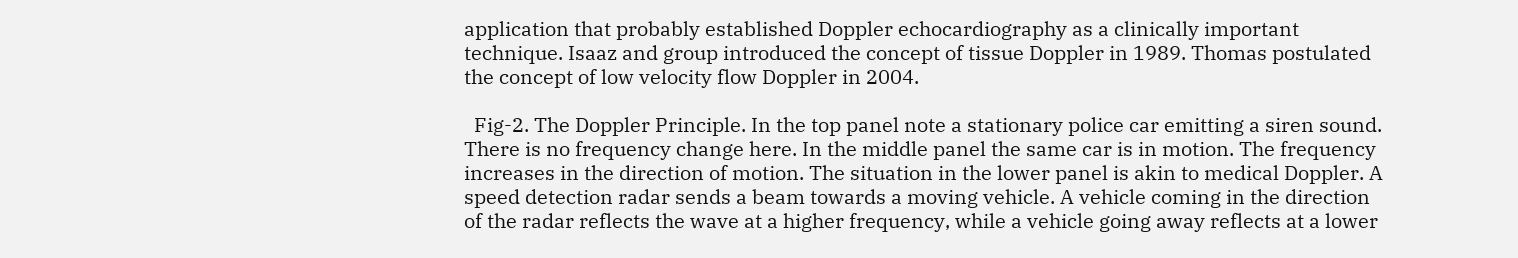application that probably established Doppler echocardiography as a clinically important technique. Isaaz and group introduced the concept of tissue Doppler in 1989. Thomas postulated the concept of low velocity flow Doppler in 2004.

  Fig-2. The Doppler Principle. In the top panel note a stationary police car emitting a siren sound. There is no frequency change here. In the middle panel the same car is in motion. The frequency increases in the direction of motion. The situation in the lower panel is akin to medical Doppler. A speed detection radar sends a beam towards a moving vehicle. A vehicle coming in the direction of the radar reflects the wave at a higher frequency, while a vehicle going away reflects at a lower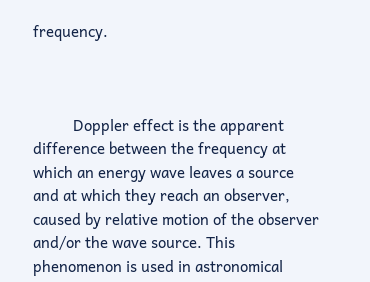frequency.



          Doppler effect is the apparent difference between the frequency at which an energy wave leaves a source and at which they reach an observer, caused by relative motion of the observer and/or the wave source. This phenomenon is used in astronomical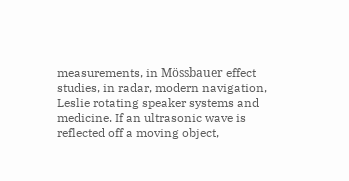measurements, in Mössbauer effect studies, in radar, modern navigation, Leslie rotating speaker systems and medicine. If an ultrasonic wave is reflected off a moving object,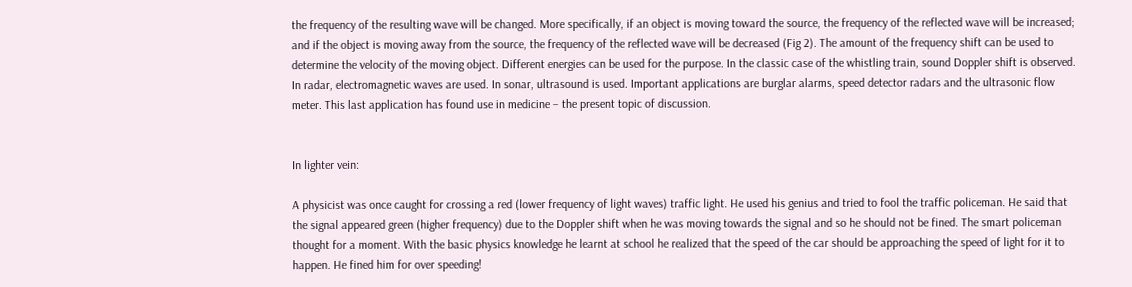the frequency of the resulting wave will be changed. More specifically, if an object is moving toward the source, the frequency of the reflected wave will be increased; and if the object is moving away from the source, the frequency of the reflected wave will be decreased (Fig 2). The amount of the frequency shift can be used to determine the velocity of the moving object. Different energies can be used for the purpose. In the classic case of the whistling train, sound Doppler shift is observed.  In radar, electromagnetic waves are used. In sonar, ultrasound is used. Important applications are burglar alarms, speed detector radars and the ultrasonic flow meter. This last application has found use in medicine – the present topic of discussion.


In lighter vein:

A physicist was once caught for crossing a red (lower frequency of light waves) traffic light. He used his genius and tried to fool the traffic policeman. He said that the signal appeared green (higher frequency) due to the Doppler shift when he was moving towards the signal and so he should not be fined. The smart policeman thought for a moment. With the basic physics knowledge he learnt at school he realized that the speed of the car should be approaching the speed of light for it to happen. He fined him for over speeding!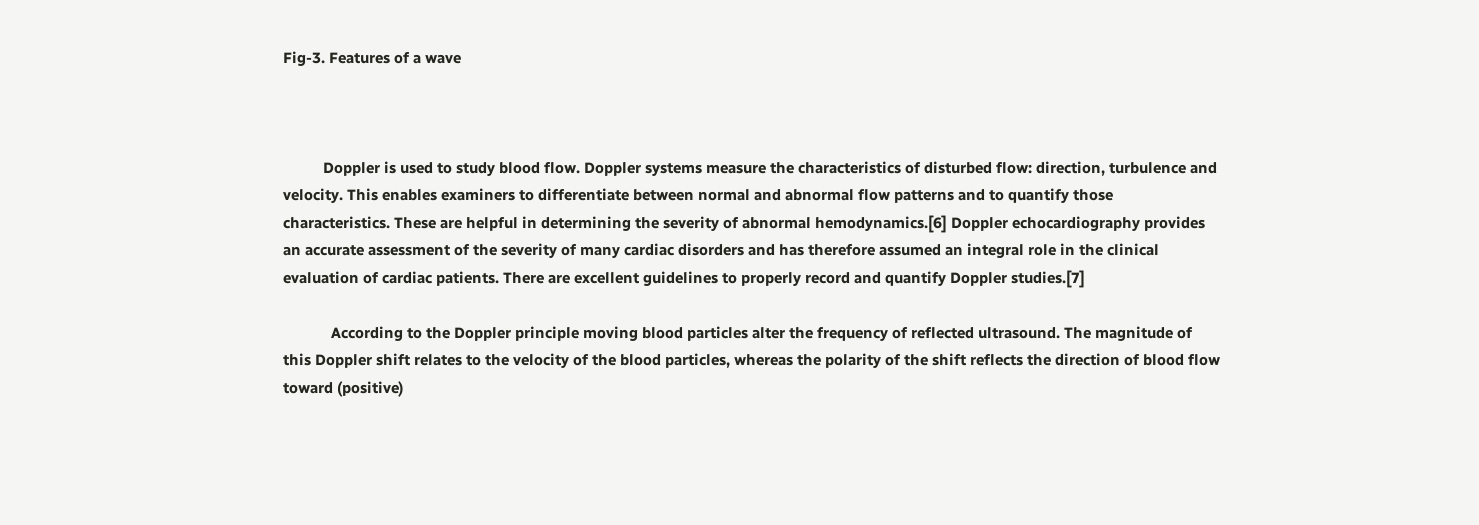Fig-3. Features of a wave



          Doppler is used to study blood flow. Doppler systems measure the characteristics of disturbed flow: direction, turbulence and velocity. This enables examiners to differentiate between normal and abnormal flow patterns and to quantify those characteristics. These are helpful in determining the severity of abnormal hemodynamics.[6] Doppler echocardiography provides an accurate assessment of the severity of many cardiac disorders and has therefore assumed an integral role in the clinical evaluation of cardiac patients. There are excellent guidelines to properly record and quantify Doppler studies.[7]

            According to the Doppler principle moving blood particles alter the frequency of reflected ultrasound. The magnitude of this Doppler shift relates to the velocity of the blood particles, whereas the polarity of the shift reflects the direction of blood flow toward (positive)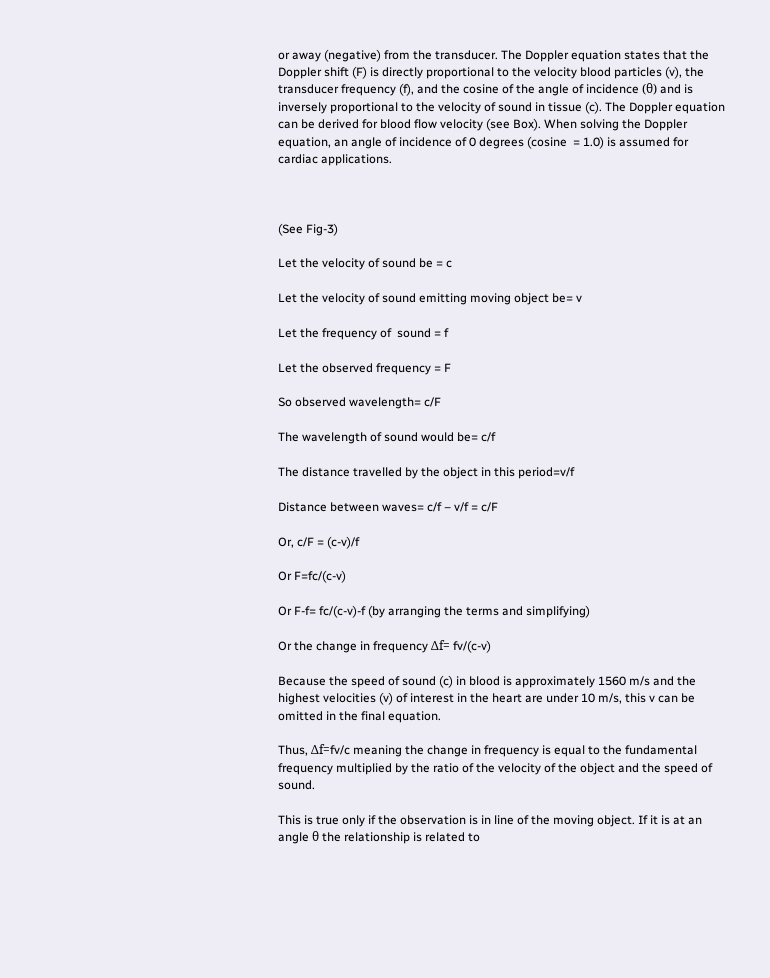or away (negative) from the transducer. The Doppler equation states that the Doppler shift (F) is directly proportional to the velocity blood particles (v), the transducer frequency (f), and the cosine of the angle of incidence (θ) and is inversely proportional to the velocity of sound in tissue (c). The Doppler equation can be derived for blood flow velocity (see Box). When solving the Doppler equation, an angle of incidence of 0 degrees (cosine  = 1.0) is assumed for cardiac applications.



(See Fig-3)

Let the velocity of sound be = c

Let the velocity of sound emitting moving object be= v

Let the frequency of  sound = f

Let the observed frequency = F

So observed wavelength= c/F

The wavelength of sound would be= c/f

The distance travelled by the object in this period=v/f

Distance between waves= c/f – v/f = c/F

Or, c/F = (c-v)/f

Or F=fc/(c-v)

Or F-f= fc/(c-v)-f (by arranging the terms and simplifying)

Or the change in frequency Δf= fv/(c-v)

Because the speed of sound (c) in blood is approximately 1560 m/s and the highest velocities (v) of interest in the heart are under 10 m/s, this v can be omitted in the final equation.

Thus, Δf=fv/c meaning the change in frequency is equal to the fundamental frequency multiplied by the ratio of the velocity of the object and the speed of sound.

This is true only if the observation is in line of the moving object. If it is at an angle θ the relationship is related to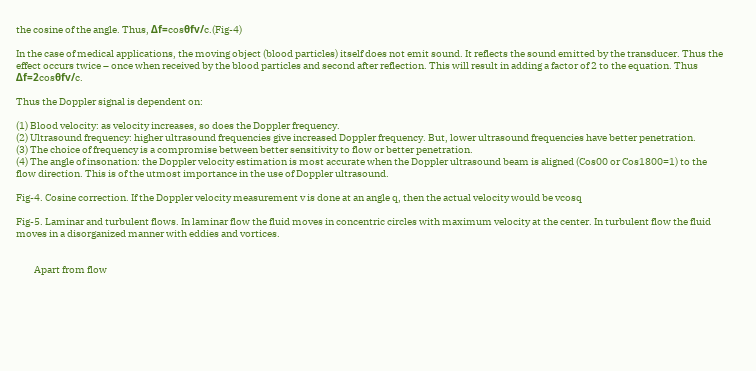the cosine of the angle. Thus, Δf=cosθfv/c.(Fig-4)

In the case of medical applications, the moving object (blood particles) itself does not emit sound. It reflects the sound emitted by the transducer. Thus the effect occurs twice – once when received by the blood particles and second after reflection. This will result in adding a factor of 2 to the equation. Thus Δf=2cosθfv/c.

Thus the Doppler signal is dependent on:

(1) Blood velocity: as velocity increases, so does the Doppler frequency.
(2) Ultrasound frequency: higher ultrasound frequencies give increased Doppler frequency. But, lower ultrasound frequencies have better penetration.
(3) The choice of frequency is a compromise between better sensitivity to flow or better penetration.
(4) The angle of insonation: the Doppler velocity estimation is most accurate when the Doppler ultrasound beam is aligned (Cos00 or Cos1800=1) to the flow direction. This is of the utmost importance in the use of Doppler ultrasound.

Fig-4. Cosine correction. If the Doppler velocity measurement v is done at an angle q, then the actual velocity would be vcosq

Fig-5. Laminar and turbulent flows. In laminar flow the fluid moves in concentric circles with maximum velocity at the center. In turbulent flow the fluid moves in a disorganized manner with eddies and vortices.


         Apart from flow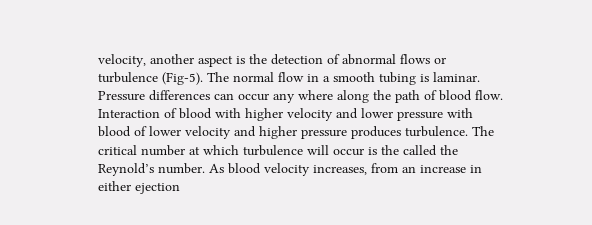velocity, another aspect is the detection of abnormal flows or turbulence (Fig-5). The normal flow in a smooth tubing is laminar. Pressure differences can occur any where along the path of blood flow. Interaction of blood with higher velocity and lower pressure with blood of lower velocity and higher pressure produces turbulence. The critical number at which turbulence will occur is the called the Reynold’s number. As blood velocity increases, from an increase in either ejection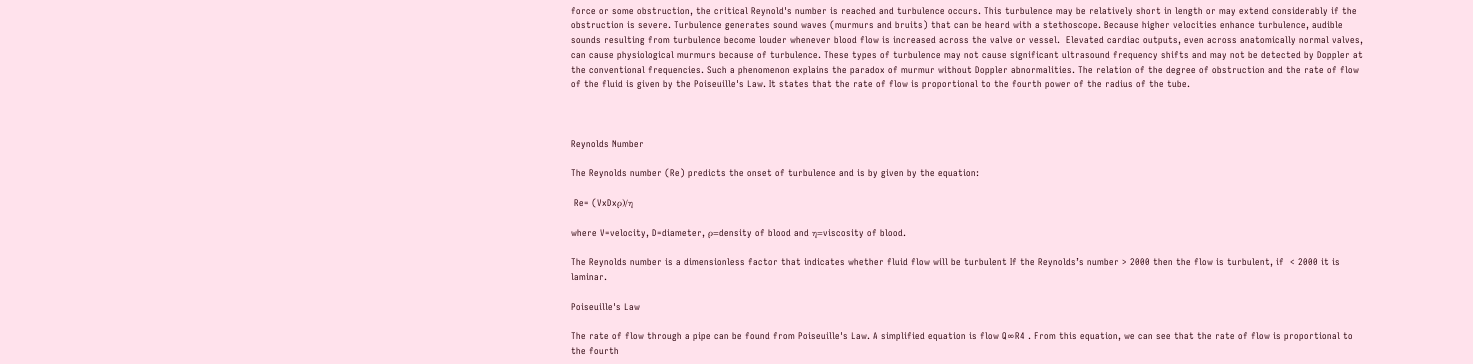force or some obstruction, the critical Reynold's number is reached and turbulence occurs. This turbulence may be relatively short in length or may extend considerably if the obstruction is severe. Turbulence generates sound waves (murmurs and bruits) that can be heard with a stethoscope. Because higher velocities enhance turbulence, audible sounds resulting from turbulence become louder whenever blood flow is increased across the valve or vessel.  Elevated cardiac outputs, even across anatomically normal valves, can cause physiological murmurs because of turbulence. These types of turbulence may not cause significant ultrasound frequency shifts and may not be detected by Doppler at the conventional frequencies. Such a phenomenon explains the paradox of murmur without Doppler abnormalities. The relation of the degree of obstruction and the rate of flow of the fluid is given by the Poiseuille's Law. It states that the rate of flow is proportional to the fourth power of the radius of the tube.



Reynolds Number

The Reynolds number (Re) predicts the onset of turbulence and is by given by the equation:

 Re= (VxDxρ)/η

where V=velocity, D=diameter, ρ=density of blood and η=viscosity of blood.

The Reynolds number is a dimensionless factor that indicates whether fluid flow will be turbulent If the Reynolds’s number > 2000 then the flow is turbulent, if  < 2000 it is laminar.

Poiseuille's Law

The rate of flow through a pipe can be found from Poiseuille's Law. A simplified equation is flow Q∞R4 . From this equation, we can see that the rate of flow is proportional to the fourth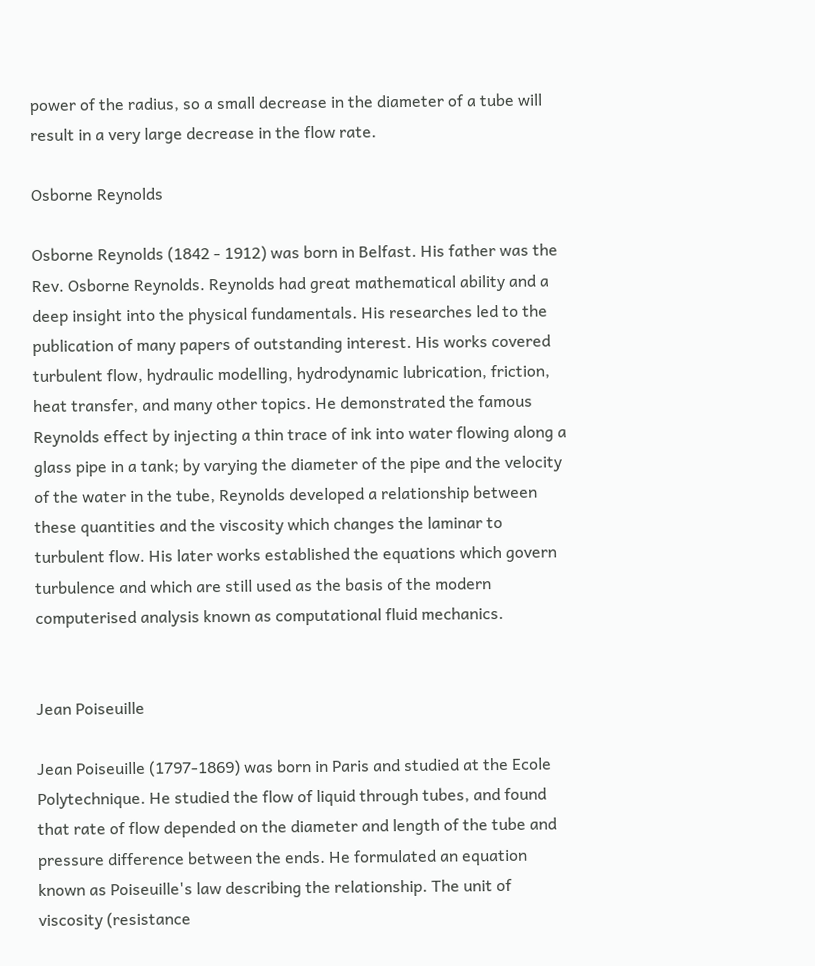power of the radius, so a small decrease in the diameter of a tube will result in a very large decrease in the flow rate.

Osborne Reynolds

Osborne Reynolds (1842 - 1912) was born in Belfast. His father was the Rev. Osborne Reynolds. Reynolds had great mathematical ability and a deep insight into the physical fundamentals. His researches led to the publication of many papers of outstanding interest. His works covered turbulent flow, hydraulic modelling, hydrodynamic lubrication, friction, heat transfer, and many other topics. He demonstrated the famous Reynolds effect by injecting a thin trace of ink into water flowing along a glass pipe in a tank; by varying the diameter of the pipe and the velocity of the water in the tube, Reynolds developed a relationship between these quantities and the viscosity which changes the laminar to turbulent flow. His later works established the equations which govern turbulence and which are still used as the basis of the modern computerised analysis known as computational fluid mechanics.


Jean Poiseuille

Jean Poiseuille (1797-1869) was born in Paris and studied at the Ecole Polytechnique. He studied the flow of liquid through tubes, and found that rate of flow depended on the diameter and length of the tube and pressure difference between the ends. He formulated an equation known as Poiseuille's law describing the relationship. The unit of viscosity (resistance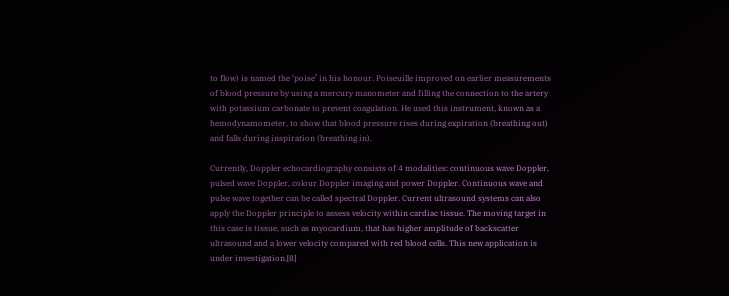to flow) is named the ‘poise’ in his honour. Poiseuille improved on earlier measurements of blood pressure by using a mercury manometer and filling the connection to the artery with potassium carbonate to prevent coagulation. He used this instrument, known as a hemodynamometer, to show that blood pressure rises during expiration (breathing out) and falls during inspiration (breathing in).

Currently, Doppler echocardiography consists of 4 modalities: continuous wave Doppler, pulsed wave Doppler, colour Doppler imaging and power Doppler. Continuous wave and pulse wave together can be called spectral Doppler. Current ultrasound systems can also apply the Doppler principle to assess velocity within cardiac tissue. The moving target in this case is tissue, such as myocardium, that has higher amplitude of backscatter ultrasound and a lower velocity compared with red blood cells. This new application is under investigation.[8]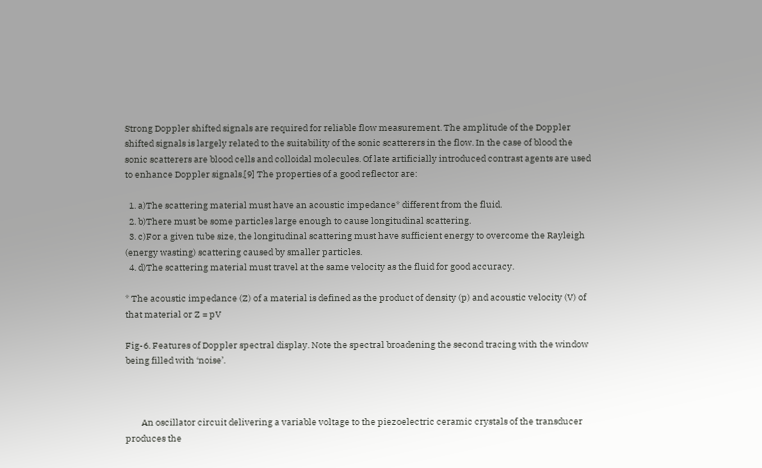Strong Doppler shifted signals are required for reliable flow measurement. The amplitude of the Doppler shifted signals is largely related to the suitability of the sonic scatterers in the flow. In the case of blood the sonic scatterers are blood cells and colloidal molecules. Of late artificially introduced contrast agents are used to enhance Doppler signals.[9] The properties of a good reflector are:

  1. a)The scattering material must have an acoustic impedance* different from the fluid.
  2. b)There must be some particles large enough to cause longitudinal scattering.
  3. c)For a given tube size, the longitudinal scattering must have sufficient energy to overcome the Rayleigh (energy wasting) scattering caused by smaller particles.
  4. d)The scattering material must travel at the same velocity as the fluid for good accuracy.

* The acoustic impedance (Z) of a material is defined as the product of density (p) and acoustic velocity (V) of that material or Z = pV

Fig-6. Features of Doppler spectral display. Note the spectral broadening the second tracing with the window being filled with ‘noise’.



        An oscillator circuit delivering a variable voltage to the piezoelectric ceramic crystals of the transducer produces the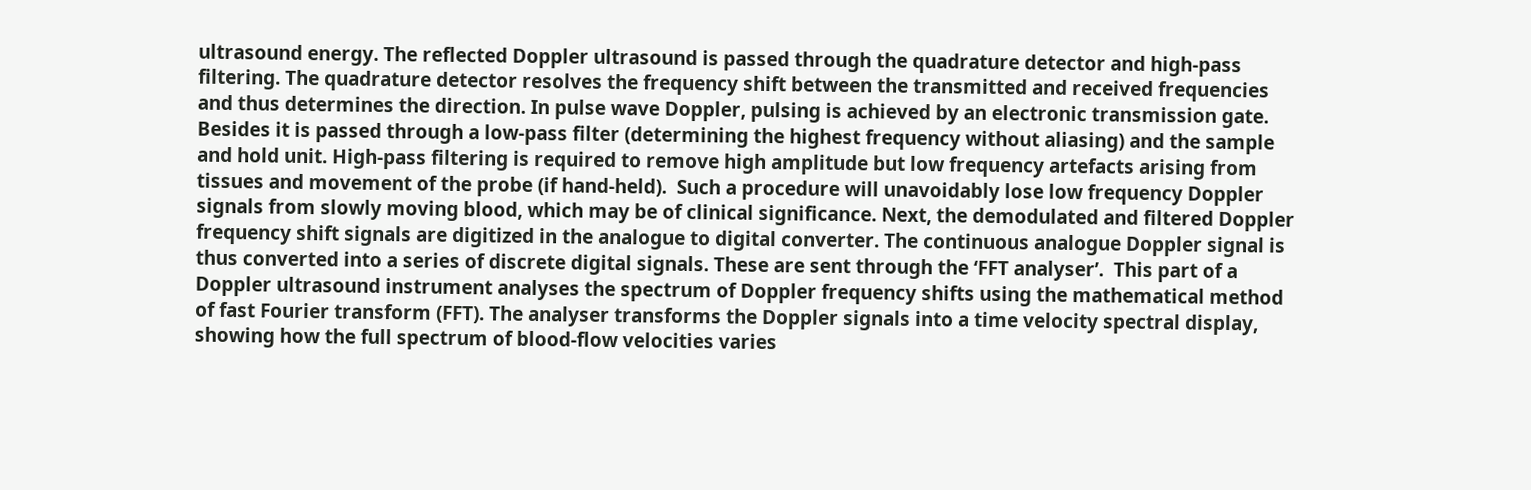ultrasound energy. The reflected Doppler ultrasound is passed through the quadrature detector and high-pass filtering. The quadrature detector resolves the frequency shift between the transmitted and received frequencies and thus determines the direction. In pulse wave Doppler, pulsing is achieved by an electronic transmission gate. Besides it is passed through a low-pass filter (determining the highest frequency without aliasing) and the sample and hold unit. High-pass filtering is required to remove high amplitude but low frequency artefacts arising from tissues and movement of the probe (if hand-held).  Such a procedure will unavoidably lose low frequency Doppler signals from slowly moving blood, which may be of clinical significance. Next, the demodulated and filtered Doppler frequency shift signals are digitized in the analogue to digital converter. The continuous analogue Doppler signal is thus converted into a series of discrete digital signals. These are sent through the ‘FFT analyser’.  This part of a Doppler ultrasound instrument analyses the spectrum of Doppler frequency shifts using the mathematical method of fast Fourier transform (FFT). The analyser transforms the Doppler signals into a time velocity spectral display, showing how the full spectrum of blood-flow velocities varies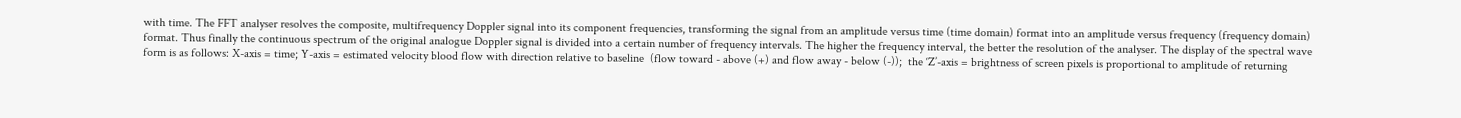with time. The FFT analyser resolves the composite, multifrequency Doppler signal into its component frequencies, transforming the signal from an amplitude versus time (time domain) format into an amplitude versus frequency (frequency domain) format. Thus finally the continuous spectrum of the original analogue Doppler signal is divided into a certain number of frequency intervals. The higher the frequency interval, the better the resolution of the analyser. The display of the spectral wave form is as follows: X-axis = time; Y-axis = estimated velocity blood flow with direction relative to baseline  (flow toward - above (+) and flow away - below (-));  the ‘Z’-axis = brightness of screen pixels is proportional to amplitude of returning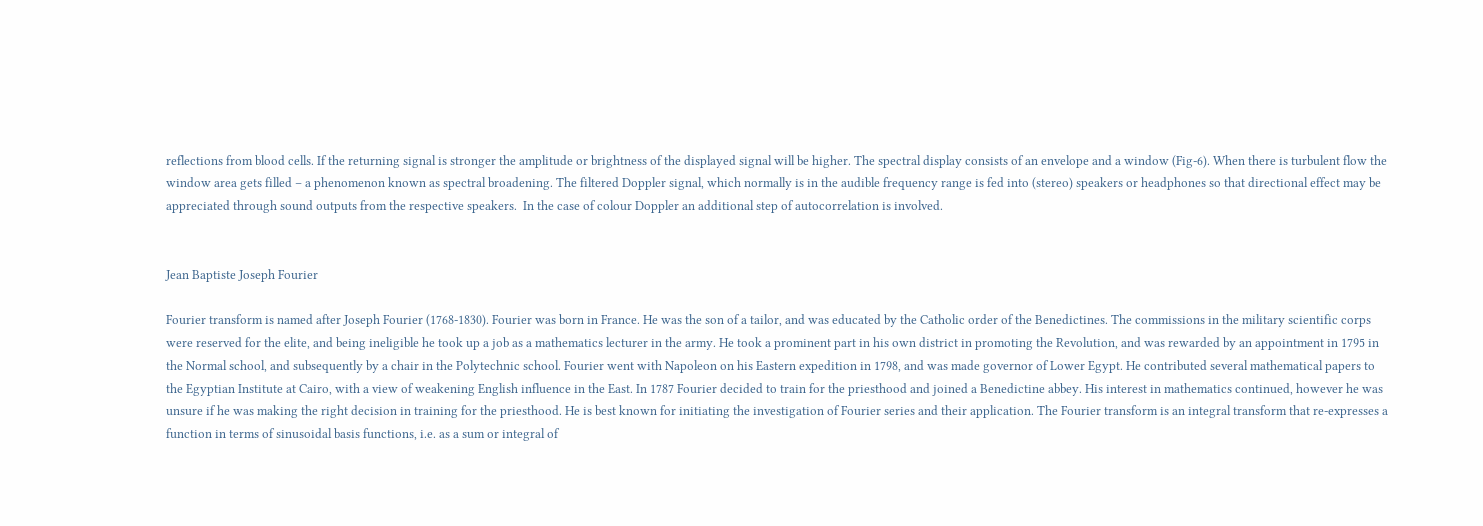reflections from blood cells. If the returning signal is stronger the amplitude or brightness of the displayed signal will be higher. The spectral display consists of an envelope and a window (Fig-6). When there is turbulent flow the window area gets filled – a phenomenon known as spectral broadening. The filtered Doppler signal, which normally is in the audible frequency range is fed into (stereo) speakers or headphones so that directional effect may be appreciated through sound outputs from the respective speakers.  In the case of colour Doppler an additional step of autocorrelation is involved.


Jean Baptiste Joseph Fourier

Fourier transform is named after Joseph Fourier (1768-1830). Fourier was born in France. He was the son of a tailor, and was educated by the Catholic order of the Benedictines. The commissions in the military scientific corps were reserved for the elite, and being ineligible he took up a job as a mathematics lecturer in the army. He took a prominent part in his own district in promoting the Revolution, and was rewarded by an appointment in 1795 in the Normal school, and subsequently by a chair in the Polytechnic school. Fourier went with Napoleon on his Eastern expedition in 1798, and was made governor of Lower Egypt. He contributed several mathematical papers to the Egyptian Institute at Cairo, with a view of weakening English influence in the East. In 1787 Fourier decided to train for the priesthood and joined a Benedictine abbey. His interest in mathematics continued, however he was unsure if he was making the right decision in training for the priesthood. He is best known for initiating the investigation of Fourier series and their application. The Fourier transform is an integral transform that re-expresses a function in terms of sinusoidal basis functions, i.e. as a sum or integral of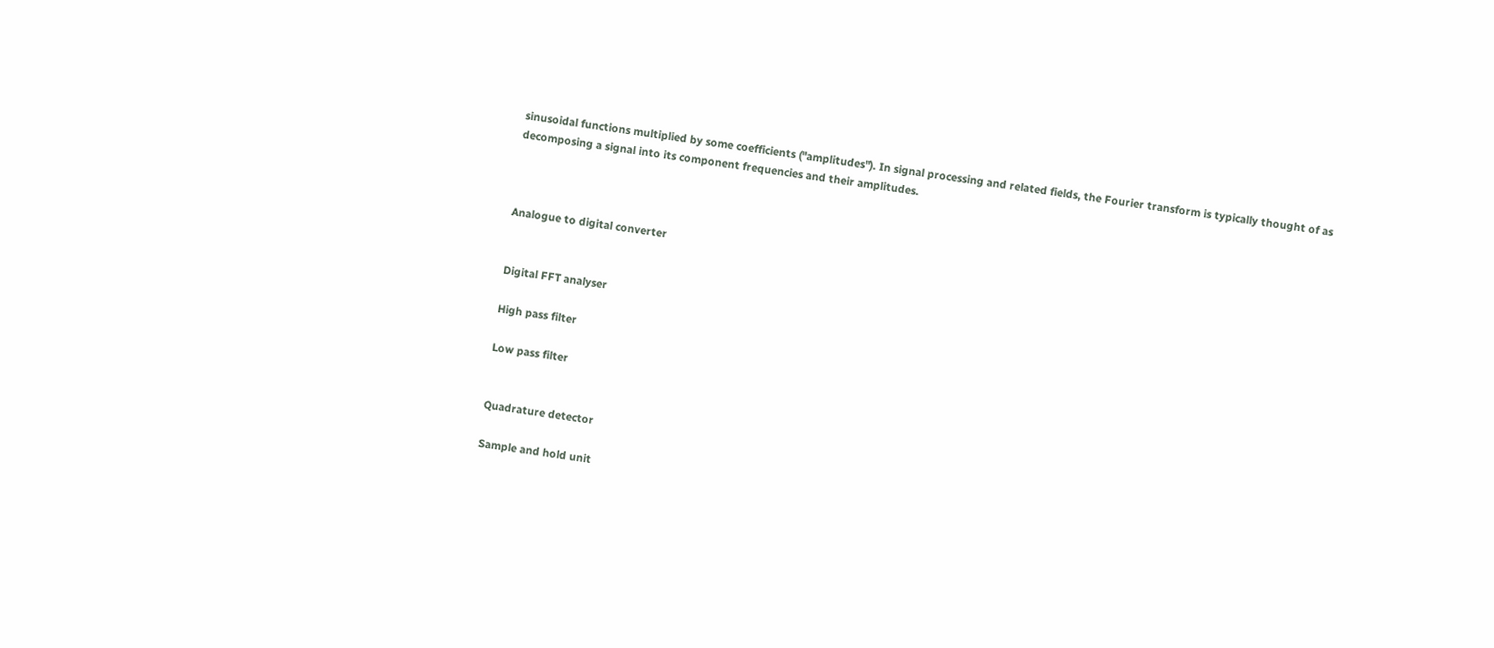sinusoidal functions multiplied by some coefficients ("amplitudes"). In signal processing and related fields, the Fourier transform is typically thought of as decomposing a signal into its component frequencies and their amplitudes.



Analogue to digital converter


Digital FFT analyser

High pass filter

Low pass filter


Quadrature detector

Sample and hold unit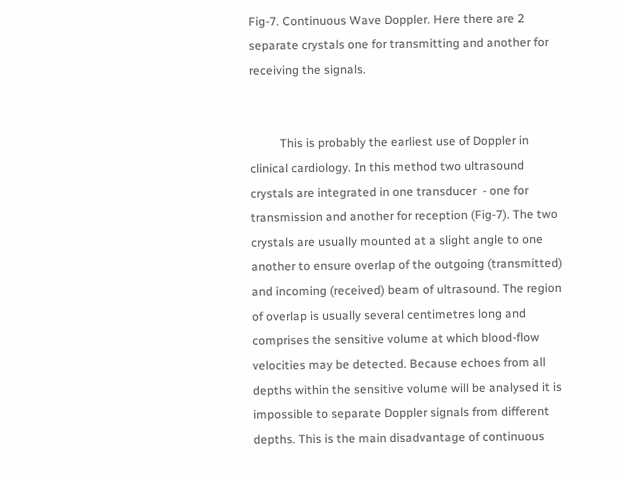Fig-7. Continuous Wave Doppler. Here there are 2 separate crystals one for transmitting and another for receiving the signals.


          This is probably the earliest use of Doppler in clinical cardiology. In this method two ultrasound crystals are integrated in one transducer  - one for transmission and another for reception (Fig-7). The two crystals are usually mounted at a slight angle to one another to ensure overlap of the outgoing (transmitted) and incoming (received) beam of ultrasound. The region of overlap is usually several centimetres long and comprises the sensitive volume at which blood-flow velocities may be detected. Because echoes from all depths within the sensitive volume will be analysed it is impossible to separate Doppler signals from different depths. This is the main disadvantage of continuous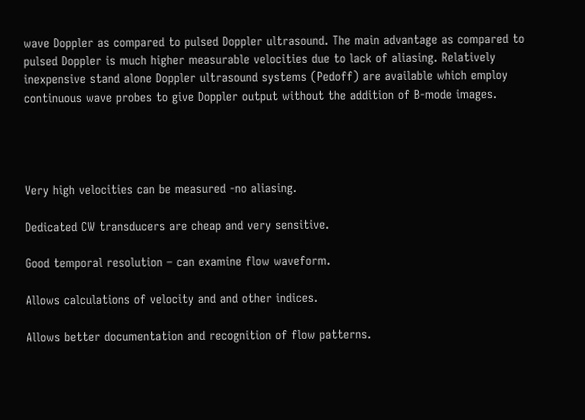wave Doppler as compared to pulsed Doppler ultrasound. The main advantage as compared to pulsed Doppler is much higher measurable velocities due to lack of aliasing. Relatively inexpensive stand alone Doppler ultrasound systems (Pedoff) are available which employ continuous wave probes to give Doppler output without the addition of B-mode images.




Very high velocities can be measured -no aliasing.

Dedicated CW transducers are cheap and very sensitive.

Good temporal resolution – can examine flow waveform.

Allows calculations of velocity and and other indices.

Allows better documentation and recognition of flow patterns.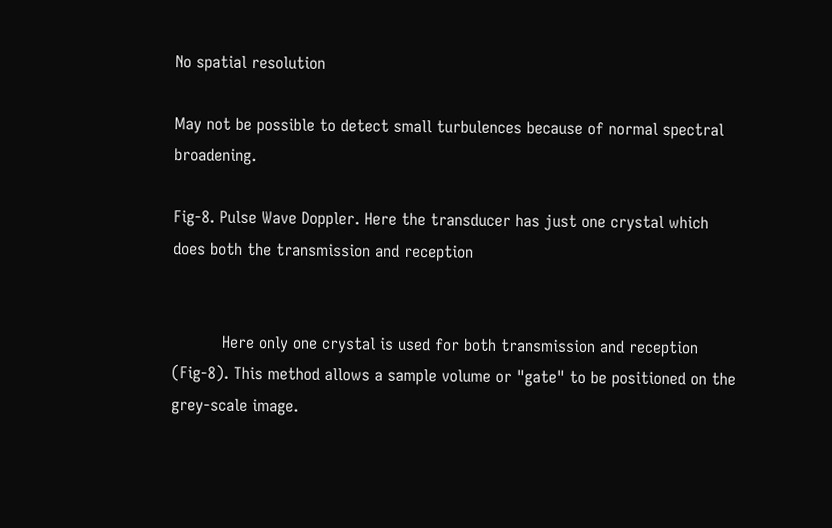No spatial resolution

May not be possible to detect small turbulences because of normal spectral broadening.

Fig-8. Pulse Wave Doppler. Here the transducer has just one crystal which does both the transmission and reception


          Here only one crystal is used for both transmission and reception (Fig-8). This method allows a sample volume or "gate" to be positioned on the grey-scale image.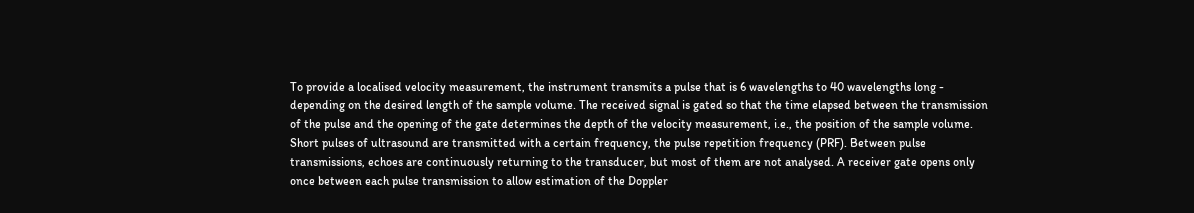To provide a localised velocity measurement, the instrument transmits a pulse that is 6 wavelengths to 40 wavelengths long - depending on the desired length of the sample volume. The received signal is gated so that the time elapsed between the transmission of the pulse and the opening of the gate determines the depth of the velocity measurement, i.e., the position of the sample volume. Short pulses of ultrasound are transmitted with a certain frequency, the pulse repetition frequency (PRF). Between pulse transmissions, echoes are continuously returning to the transducer, but most of them are not analysed. A receiver gate opens only once between each pulse transmission to allow estimation of the Doppler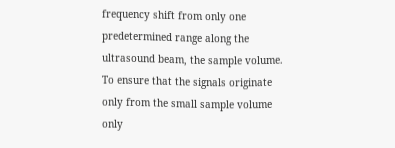frequency shift from only one predetermined range along the ultrasound beam, the sample volume. To ensure that the signals originate only from the small sample volume only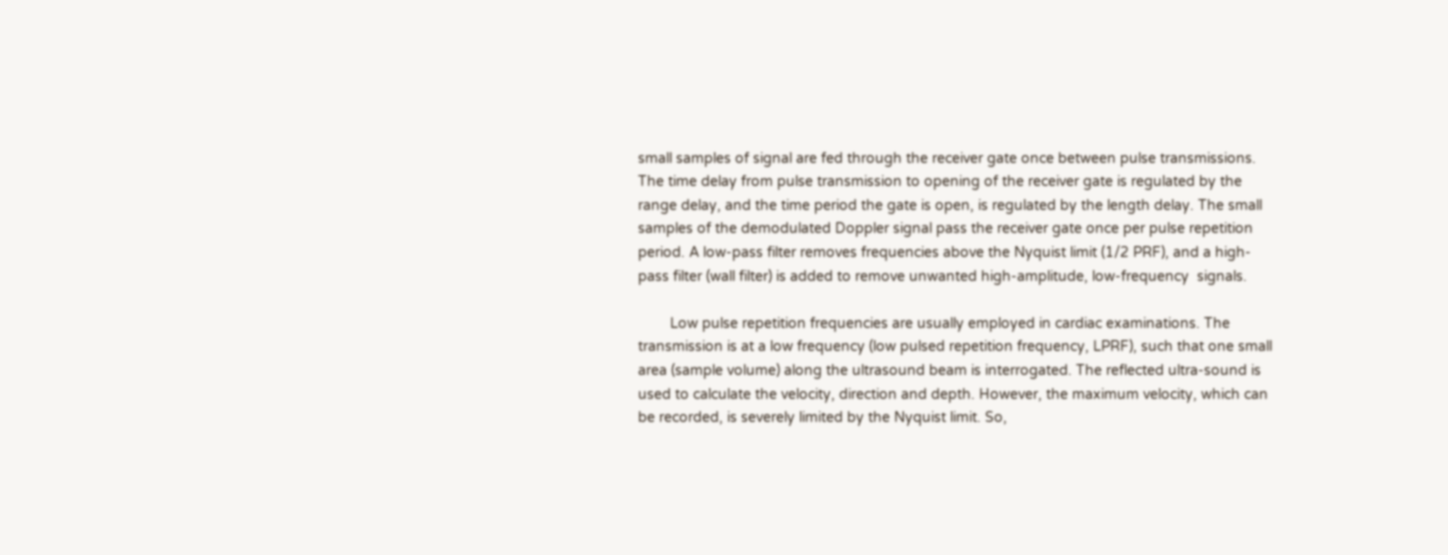small samples of signal are fed through the receiver gate once between pulse transmissions. The time delay from pulse transmission to opening of the receiver gate is regulated by the range delay, and the time period the gate is open, is regulated by the length delay. The small samples of the demodulated Doppler signal pass the receiver gate once per pulse repetition period. A low-pass filter removes frequencies above the Nyquist limit (1/2 PRF), and a high-pass filter (wall filter) is added to remove unwanted high-amplitude, low-frequency  signals.

        Low pulse repetition frequencies are usually employed in cardiac examinations. The transmission is at a low frequency (low pulsed repetition frequency, LPRF), such that one small area (sample volume) along the ultrasound beam is interrogated. The reflected ultra-sound is used to calculate the velocity, direction and depth. However, the maximum velocity, which can be recorded, is severely limited by the Nyquist limit. So,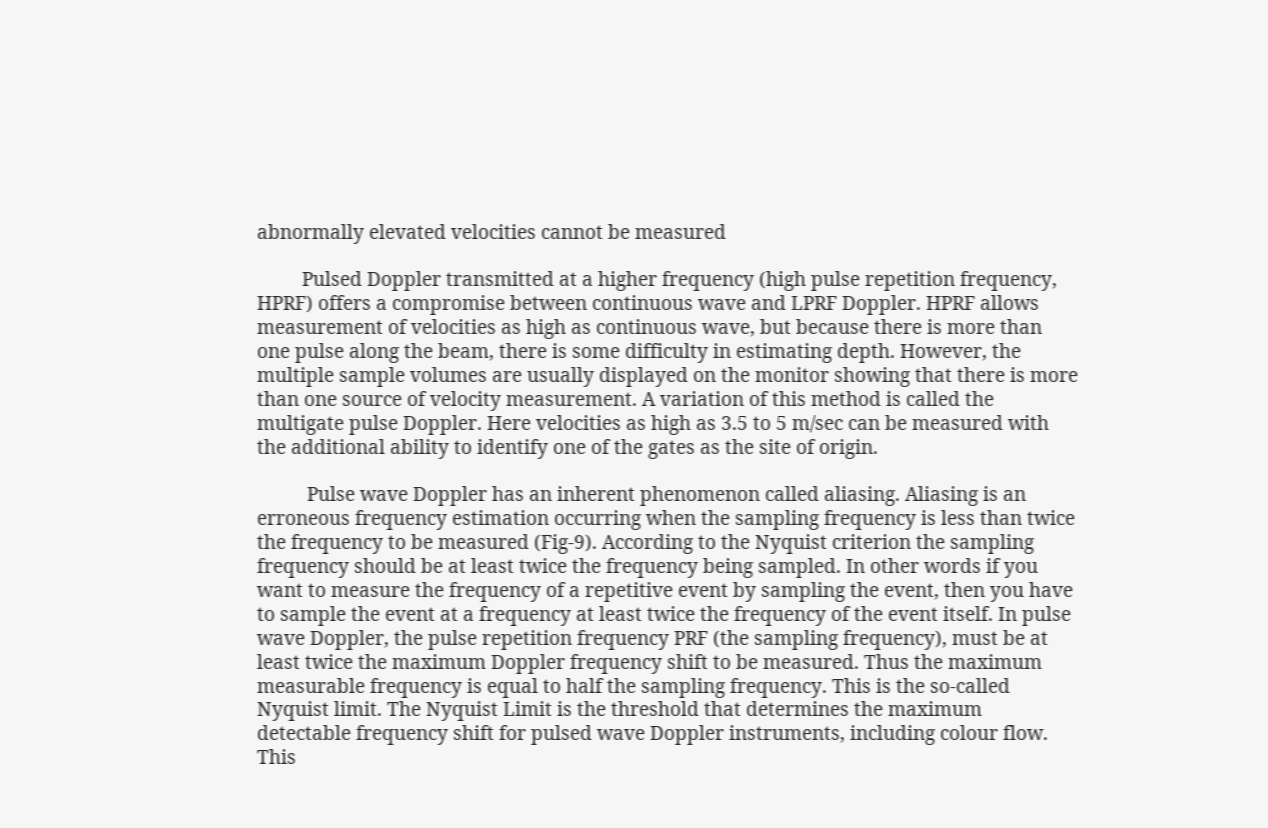abnormally elevated velocities cannot be measured

         Pulsed Doppler transmitted at a higher frequency (high pulse repetition frequency, HPRF) offers a compromise between continuous wave and LPRF Doppler. HPRF allows measurement of velocities as high as continuous wave, but because there is more than one pulse along the beam, there is some difficulty in estimating depth. However, the multiple sample volumes are usually displayed on the monitor showing that there is more than one source of velocity measurement. A variation of this method is called the multigate pulse Doppler. Here velocities as high as 3.5 to 5 m/sec can be measured with the additional ability to identify one of the gates as the site of origin.

          Pulse wave Doppler has an inherent phenomenon called aliasing. Aliasing is an erroneous frequency estimation occurring when the sampling frequency is less than twice the frequency to be measured (Fig-9). According to the Nyquist criterion the sampling frequency should be at least twice the frequency being sampled. In other words if you want to measure the frequency of a repetitive event by sampling the event, then you have to sample the event at a frequency at least twice the frequency of the event itself. In pulse wave Doppler, the pulse repetition frequency PRF (the sampling frequency), must be at least twice the maximum Doppler frequency shift to be measured. Thus the maximum measurable frequency is equal to half the sampling frequency. This is the so-called Nyquist limit. The Nyquist Limit is the threshold that determines the maximum detectable frequency shift for pulsed wave Doppler instruments, including colour flow. This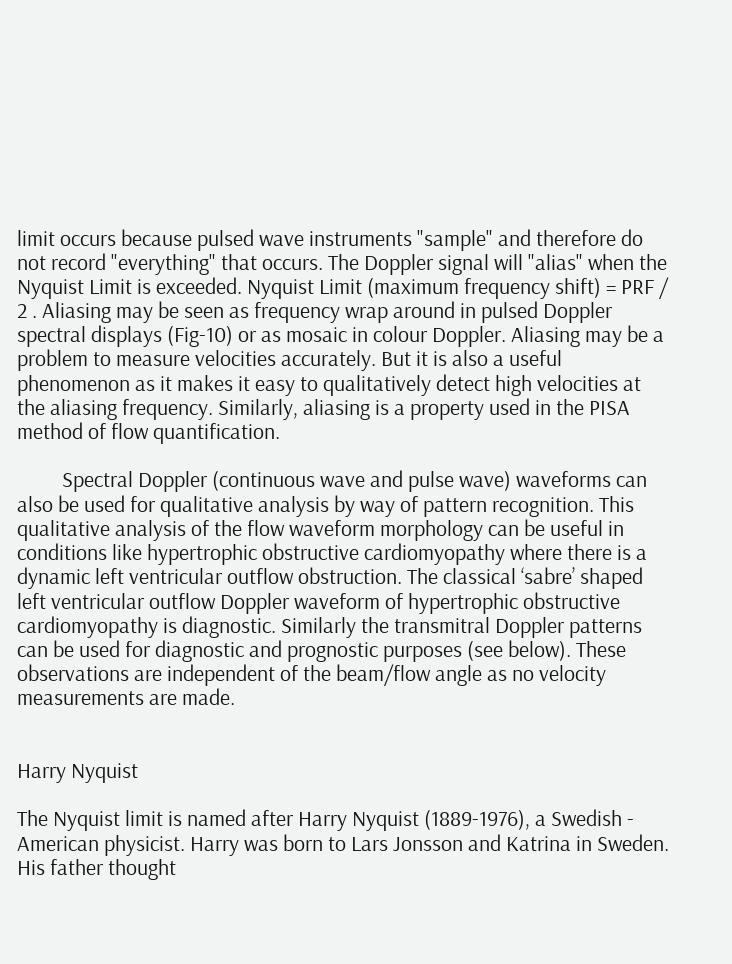limit occurs because pulsed wave instruments "sample" and therefore do not record "everything" that occurs. The Doppler signal will "alias" when the Nyquist Limit is exceeded. Nyquist Limit (maximum frequency shift) = PRF / 2 . Aliasing may be seen as frequency wrap around in pulsed Doppler spectral displays (Fig-10) or as mosaic in colour Doppler. Aliasing may be a problem to measure velocities accurately. But it is also a useful phenomenon as it makes it easy to qualitatively detect high velocities at the aliasing frequency. Similarly, aliasing is a property used in the PISA method of flow quantification.

         Spectral Doppler (continuous wave and pulse wave) waveforms can also be used for qualitative analysis by way of pattern recognition. This qualitative analysis of the flow waveform morphology can be useful in conditions like hypertrophic obstructive cardiomyopathy where there is a dynamic left ventricular outflow obstruction. The classical ‘sabre’ shaped left ventricular outflow Doppler waveform of hypertrophic obstructive cardiomyopathy is diagnostic. Similarly the transmitral Doppler patterns can be used for diagnostic and prognostic purposes (see below). These observations are independent of the beam/flow angle as no velocity measurements are made.


Harry Nyquist

The Nyquist limit is named after Harry Nyquist (1889-1976), a Swedish - American physicist. Harry was born to Lars Jonsson and Katrina in Sweden. His father thought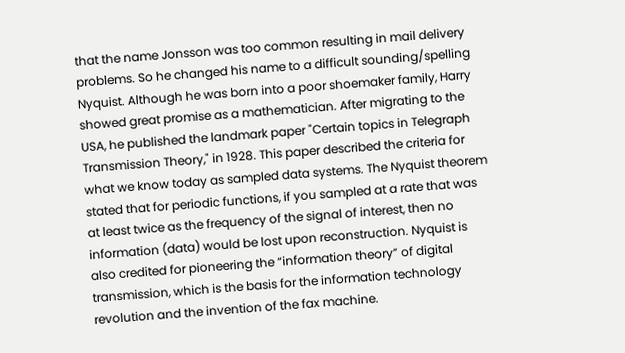that the name Jonsson was too common resulting in mail delivery problems. So he changed his name to a difficult sounding/spelling Nyquist. Although he was born into a poor shoemaker family, Harry showed great promise as a mathematician. After migrating to the USA, he published the landmark paper "Certain topics in Telegraph Transmission Theory," in 1928. This paper described the criteria for what we know today as sampled data systems. The Nyquist theorem stated that for periodic functions, if you sampled at a rate that was at least twice as the frequency of the signal of interest, then no information (data) would be lost upon reconstruction. Nyquist is also credited for pioneering the “information theory” of digital transmission, which is the basis for the information technology revolution and the invention of the fax machine.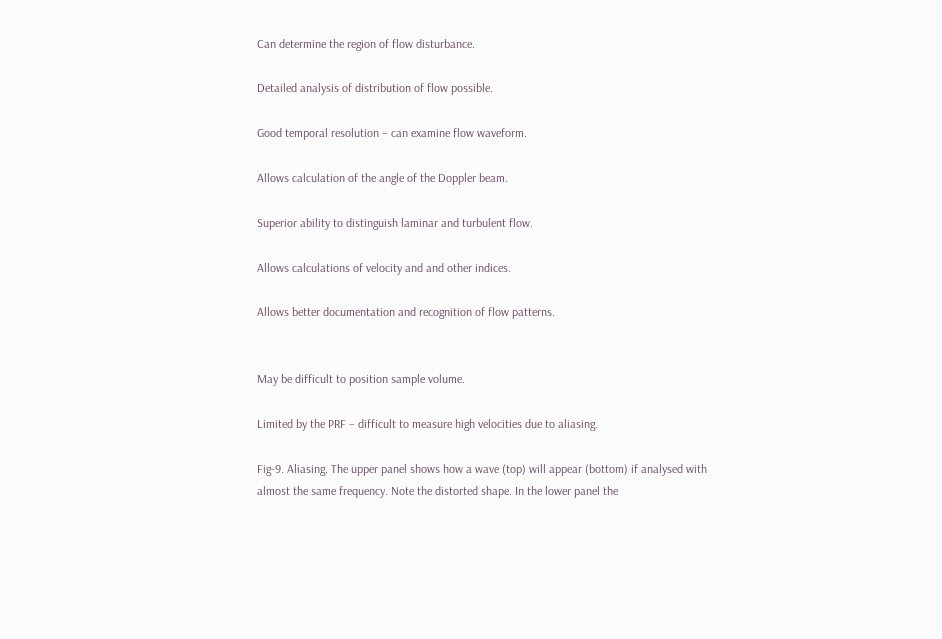Can determine the region of flow disturbance.

Detailed analysis of distribution of flow possible.

Good temporal resolution – can examine flow waveform.

Allows calculation of the angle of the Doppler beam.

Superior ability to distinguish laminar and turbulent flow.

Allows calculations of velocity and and other indices.

Allows better documentation and recognition of flow patterns.


May be difficult to position sample volume.

Limited by the PRF – difficult to measure high velocities due to aliasing.

Fig-9. Aliasing. The upper panel shows how a wave (top) will appear (bottom) if analysed with almost the same frequency. Note the distorted shape. In the lower panel the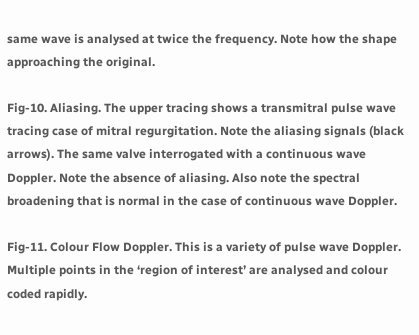same wave is analysed at twice the frequency. Note how the shape approaching the original.

Fig-10. Aliasing. The upper tracing shows a transmitral pulse wave tracing case of mitral regurgitation. Note the aliasing signals (black arrows). The same valve interrogated with a continuous wave Doppler. Note the absence of aliasing. Also note the spectral broadening that is normal in the case of continuous wave Doppler.

Fig-11. Colour Flow Doppler. This is a variety of pulse wave Doppler. Multiple points in the ‘region of interest’ are analysed and colour coded rapidly.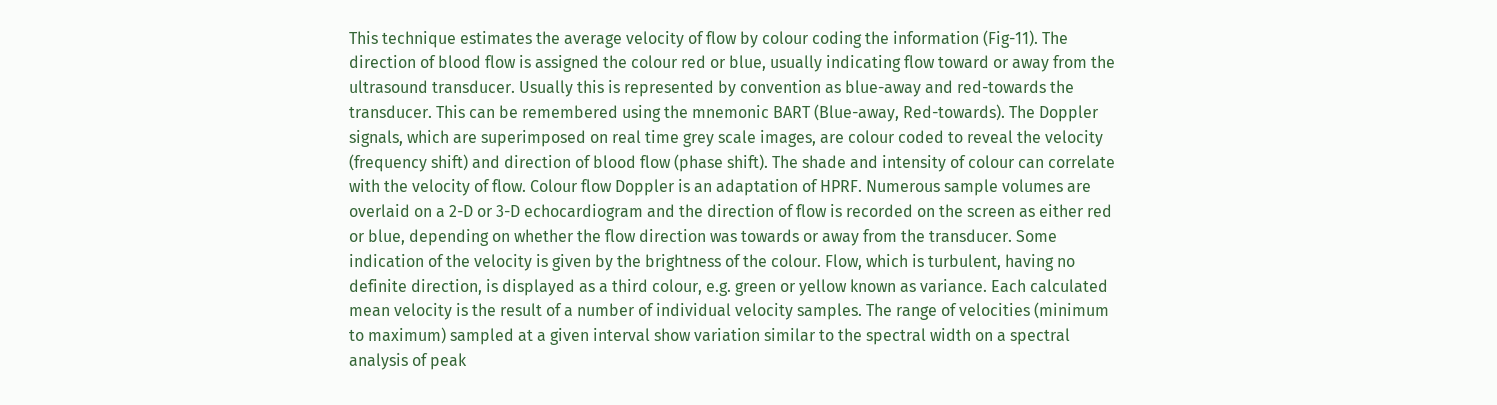This technique estimates the average velocity of flow by colour coding the information (Fig-11). The direction of blood flow is assigned the colour red or blue, usually indicating flow toward or away from the ultrasound transducer. Usually this is represented by convention as blue-away and red-towards the transducer. This can be remembered using the mnemonic BART (Blue-away, Red-towards). The Doppler signals, which are superimposed on real time grey scale images, are colour coded to reveal the velocity (frequency shift) and direction of blood flow (phase shift). The shade and intensity of colour can correlate with the velocity of flow. Colour flow Doppler is an adaptation of HPRF. Numerous sample volumes are overlaid on a 2-D or 3-D echocardiogram and the direction of flow is recorded on the screen as either red or blue, depending on whether the flow direction was towards or away from the transducer. Some indication of the velocity is given by the brightness of the colour. Flow, which is turbulent, having no definite direction, is displayed as a third colour, e.g. green or yellow known as variance. Each calculated mean velocity is the result of a number of individual velocity samples. The range of velocities (minimum to maximum) sampled at a given interval show variation similar to the spectral width on a spectral analysis of peak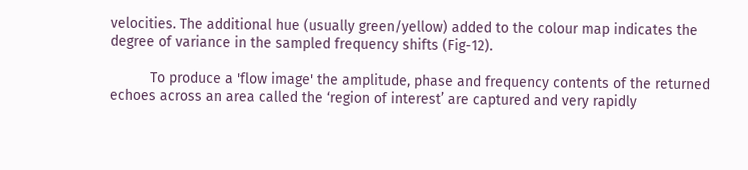velocities. The additional hue (usually green/yellow) added to the colour map indicates the degree of variance in the sampled frequency shifts (Fig-12).

          To produce a 'flow image' the amplitude, phase and frequency contents of the returned echoes across an area called the ‘region of interest’ are captured and very rapidly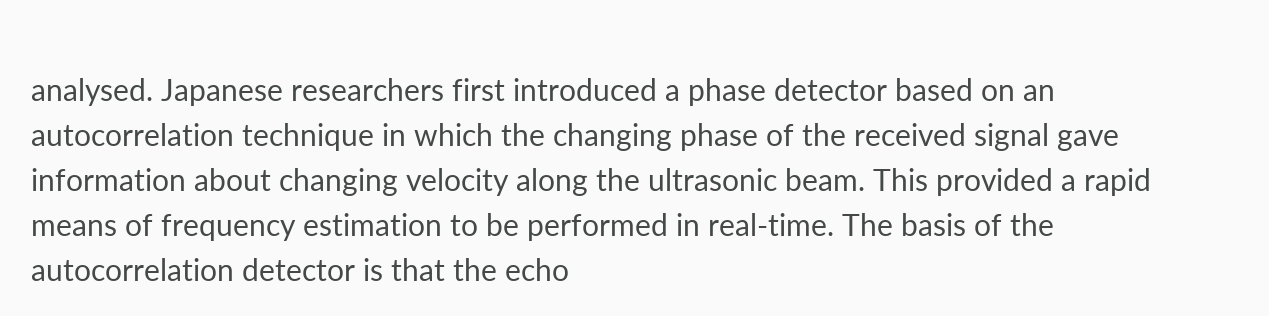analysed. Japanese researchers first introduced a phase detector based on an autocorrelation technique in which the changing phase of the received signal gave information about changing velocity along the ultrasonic beam. This provided a rapid means of frequency estimation to be performed in real-time. The basis of the autocorrelation detector is that the echo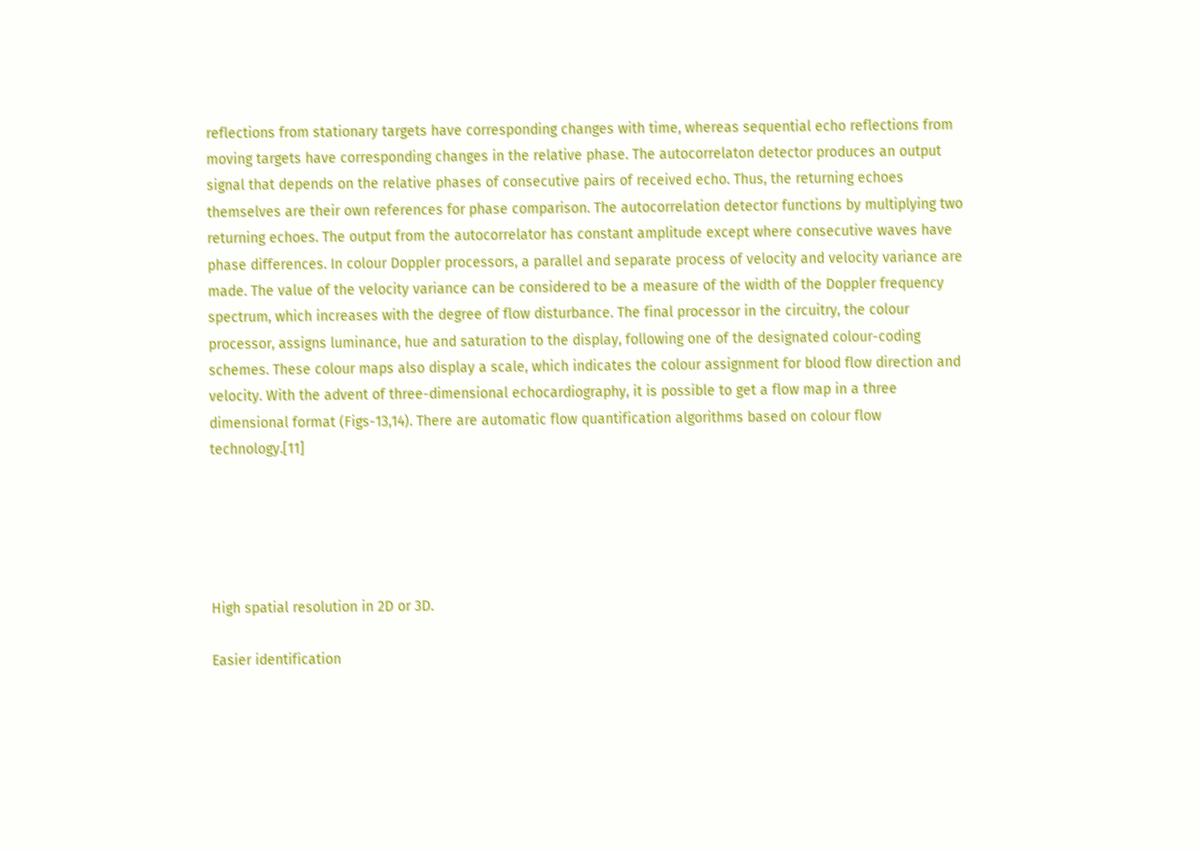reflections from stationary targets have corresponding changes with time, whereas sequential echo reflections from moving targets have corresponding changes in the relative phase. The autocorrelaton detector produces an output signal that depends on the relative phases of consecutive pairs of received echo. Thus, the returning echoes themselves are their own references for phase comparison. The autocorrelation detector functions by multiplying two returning echoes. The output from the autocorrelator has constant amplitude except where consecutive waves have phase differences. In colour Doppler processors, a parallel and separate process of velocity and velocity variance are made. The value of the velocity variance can be considered to be a measure of the width of the Doppler frequency spectrum, which increases with the degree of flow disturbance. The final processor in the circuitry, the colour processor, assigns luminance, hue and saturation to the display, following one of the designated colour-coding schemes. These colour maps also display a scale, which indicates the colour assignment for blood flow direction and velocity. With the advent of three-dimensional echocardiography, it is possible to get a flow map in a three dimensional format (Figs-13,14). There are automatic flow quantification algorithms based on colour flow technology.[11]





High spatial resolution in 2D or 3D.

Easier identification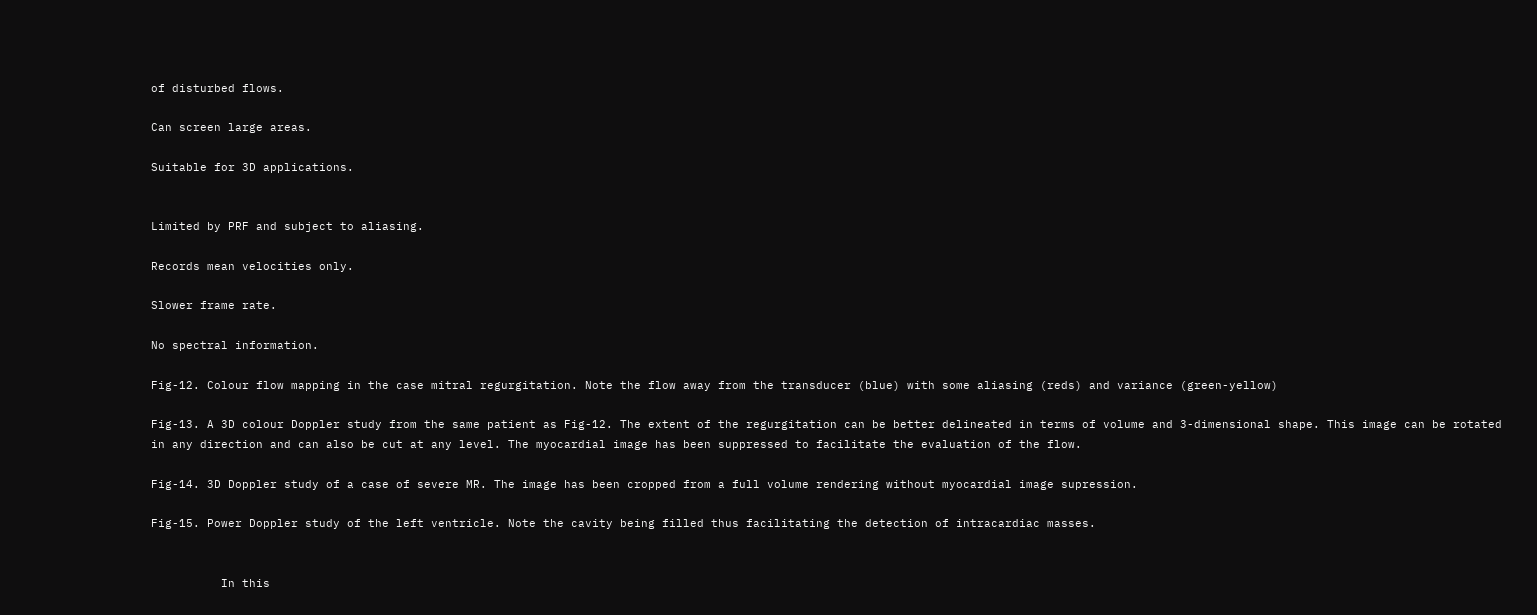of disturbed flows.

Can screen large areas.

Suitable for 3D applications.


Limited by PRF and subject to aliasing.

Records mean velocities only.

Slower frame rate.

No spectral information.

Fig-12. Colour flow mapping in the case mitral regurgitation. Note the flow away from the transducer (blue) with some aliasing (reds) and variance (green-yellow)

Fig-13. A 3D colour Doppler study from the same patient as Fig-12. The extent of the regurgitation can be better delineated in terms of volume and 3-dimensional shape. This image can be rotated in any direction and can also be cut at any level. The myocardial image has been suppressed to facilitate the evaluation of the flow.

Fig-14. 3D Doppler study of a case of severe MR. The image has been cropped from a full volume rendering without myocardial image supression.

Fig-15. Power Doppler study of the left ventricle. Note the cavity being filled thus facilitating the detection of intracardiac masses.


          In this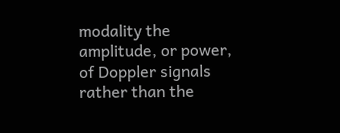modality the amplitude, or power, of Doppler signals rather than the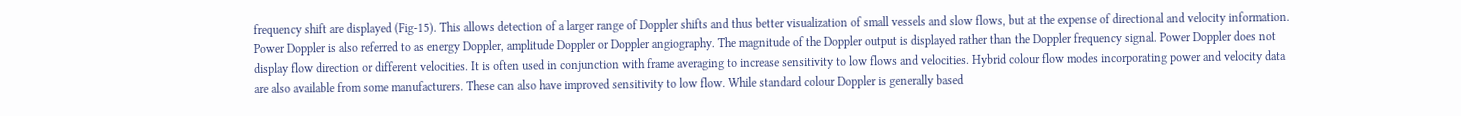frequency shift are displayed (Fig-15). This allows detection of a larger range of Doppler shifts and thus better visualization of small vessels and slow flows, but at the expense of directional and velocity information. Power Doppler is also referred to as energy Doppler, amplitude Doppler or Doppler angiography. The magnitude of the Doppler output is displayed rather than the Doppler frequency signal. Power Doppler does not display flow direction or different velocities. It is often used in conjunction with frame averaging to increase sensitivity to low flows and velocities. Hybrid colour flow modes incorporating power and velocity data are also available from some manufacturers. These can also have improved sensitivity to low flow. While standard colour Doppler is generally based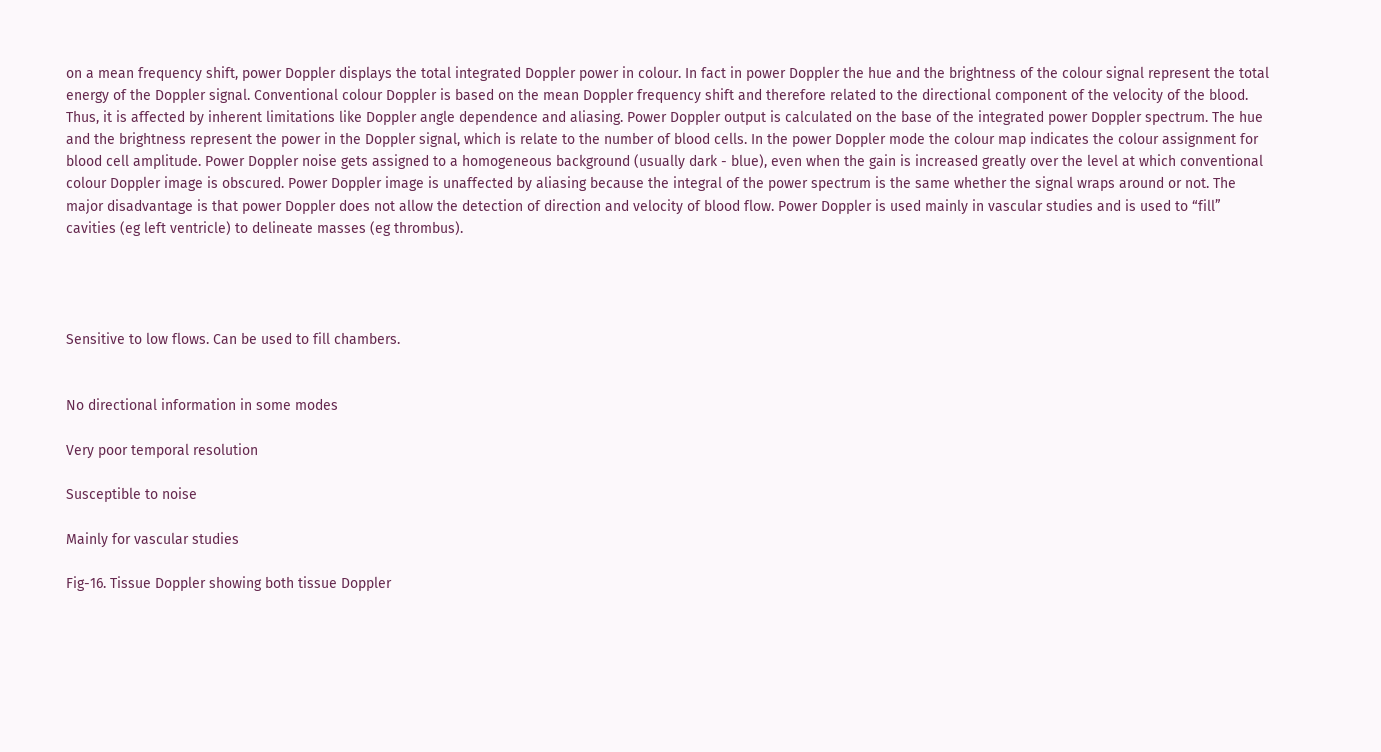on a mean frequency shift, power Doppler displays the total integrated Doppler power in colour. In fact in power Doppler the hue and the brightness of the colour signal represent the total energy of the Doppler signal. Conventional colour Doppler is based on the mean Doppler frequency shift and therefore related to the directional component of the velocity of the blood. Thus, it is affected by inherent limitations like Doppler angle dependence and aliasing. Power Doppler output is calculated on the base of the integrated power Doppler spectrum. The hue and the brightness represent the power in the Doppler signal, which is relate to the number of blood cells. In the power Doppler mode the colour map indicates the colour assignment for blood cell amplitude. Power Doppler noise gets assigned to a homogeneous background (usually dark - blue), even when the gain is increased greatly over the level at which conventional colour Doppler image is obscured. Power Doppler image is unaffected by aliasing because the integral of the power spectrum is the same whether the signal wraps around or not. The major disadvantage is that power Doppler does not allow the detection of direction and velocity of blood flow. Power Doppler is used mainly in vascular studies and is used to “fill” cavities (eg left ventricle) to delineate masses (eg thrombus).




Sensitive to low flows. Can be used to fill chambers.


No directional information in some modes

Very poor temporal resolution

Susceptible to noise

Mainly for vascular studies

Fig-16. Tissue Doppler showing both tissue Doppler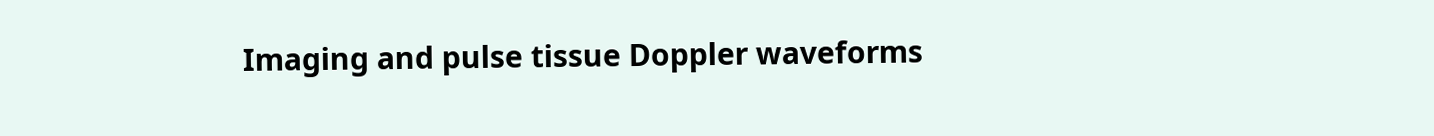Imaging and pulse tissue Doppler waveforms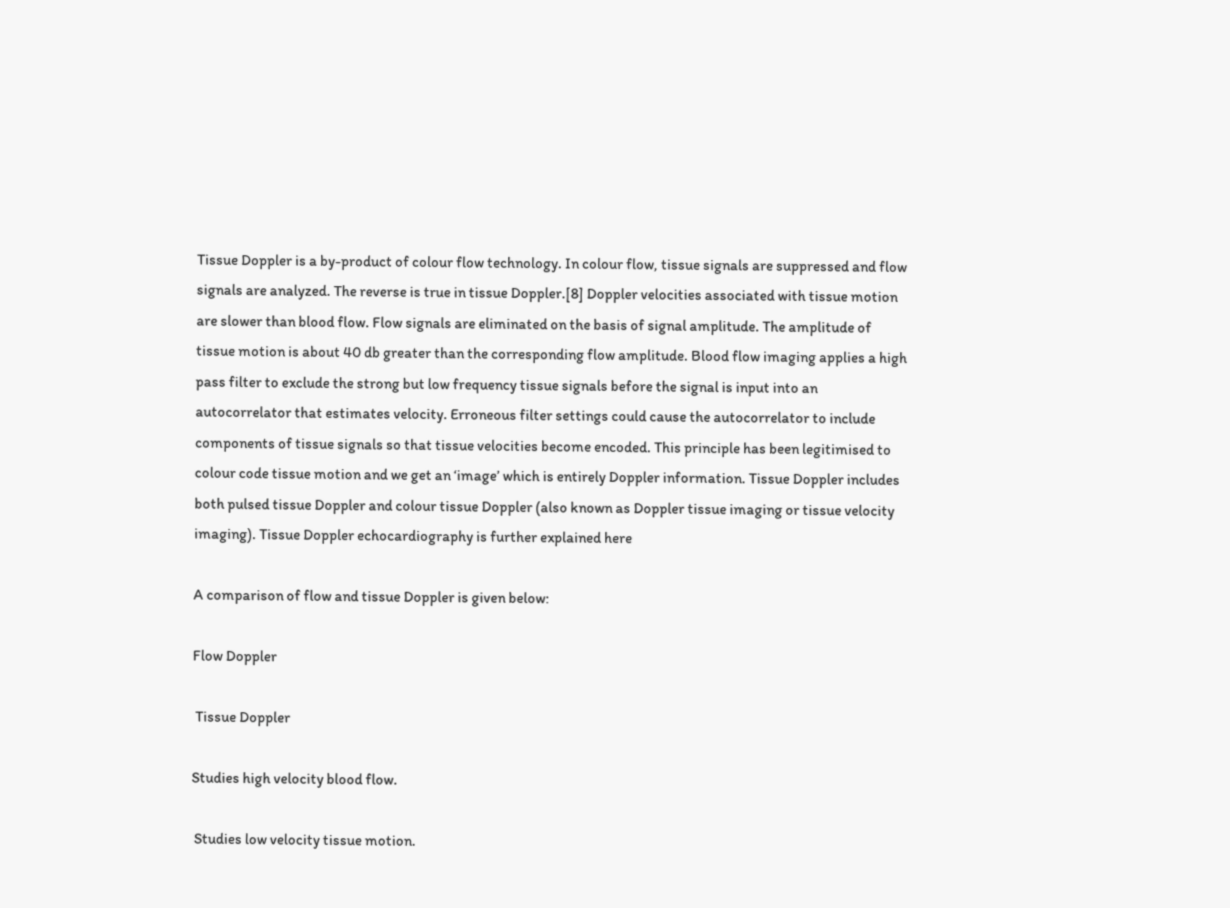Tissue Doppler is a by-product of colour flow technology. In colour flow, tissue signals are suppressed and flow signals are analyzed. The reverse is true in tissue Doppler.[8] Doppler velocities associated with tissue motion are slower than blood flow. Flow signals are eliminated on the basis of signal amplitude. The amplitude of tissue motion is about 40 db greater than the corresponding flow amplitude. Blood flow imaging applies a high pass filter to exclude the strong but low frequency tissue signals before the signal is input into an autocorrelator that estimates velocity. Erroneous filter settings could cause the autocorrelator to include components of tissue signals so that tissue velocities become encoded. This principle has been legitimised to colour code tissue motion and we get an ‘image’ which is entirely Doppler information. Tissue Doppler includes both pulsed tissue Doppler and colour tissue Doppler (also known as Doppler tissue imaging or tissue velocity imaging). Tissue Doppler echocardiography is further explained here

A comparison of flow and tissue Doppler is given below:

Flow Doppler

 Tissue Doppler

Studies high velocity blood flow.

 Studies low velocity tissue motion.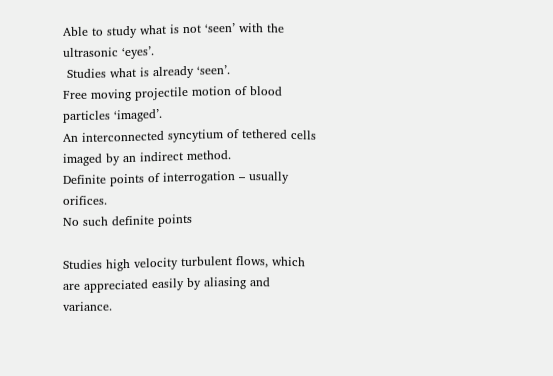Able to study what is not ‘seen’ with the ultrasonic ‘eyes’.
 Studies what is already ‘seen’.
Free moving projectile motion of blood particles ‘imaged’.
An interconnected syncytium of tethered cells imaged by an indirect method.
Definite points of interrogation – usually orifices.
No such definite points

Studies high velocity turbulent flows, which are appreciated easily by aliasing and variance.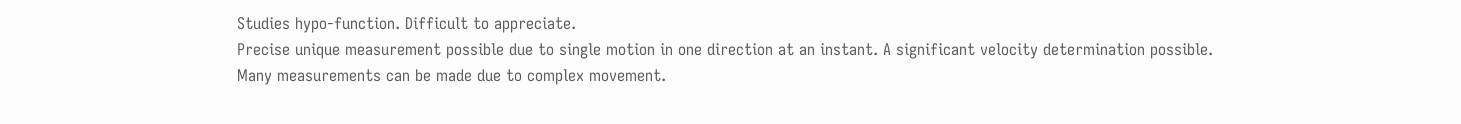Studies hypo-function. Difficult to appreciate.
Precise unique measurement possible due to single motion in one direction at an instant. A significant velocity determination possible.
Many measurements can be made due to complex movement.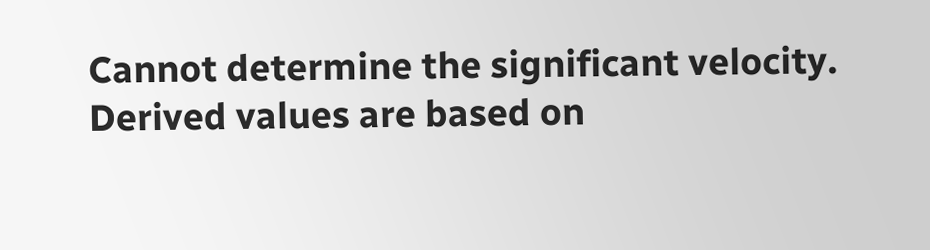Cannot determine the significant velocity.
Derived values are based on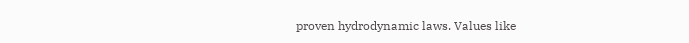proven hydrodynamic laws. Values like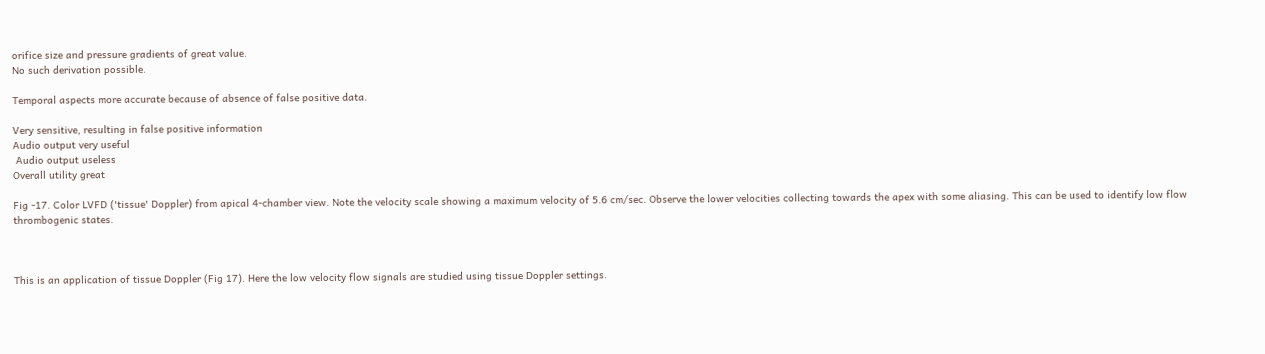orifice size and pressure gradients of great value.
No such derivation possible.

Temporal aspects more accurate because of absence of false positive data.

Very sensitive, resulting in false positive information
Audio output very useful
 Audio output useless
Overall utility great

Fig -17. Color LVFD ('tissue' Doppler) from apical 4-chamber view. Note the velocity scale showing a maximum velocity of 5.6 cm/sec. Observe the lower velocities collecting towards the apex with some aliasing. This can be used to identify low flow thrombogenic states.



This is an application of tissue Doppler (Fig 17). Here the low velocity flow signals are studied using tissue Doppler settings.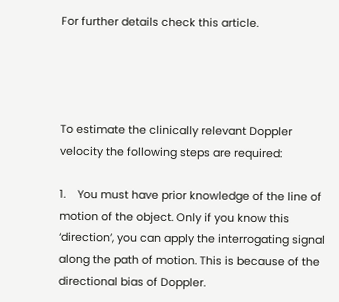For further details check this article.




To estimate the clinically relevant Doppler velocity the following steps are required:

1.    You must have prior knowledge of the line of motion of the object. Only if you know this ‘direction’, you can apply the interrogating signal along the path of motion. This is because of the directional bias of Doppler.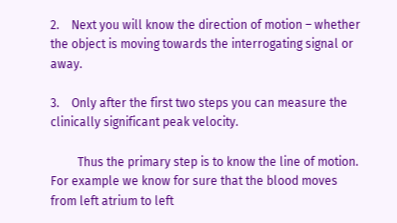2.    Next you will know the direction of motion – whether the object is moving towards the interrogating signal or away.

3.    Only after the first two steps you can measure the clinically significant peak velocity.

         Thus the primary step is to know the line of motion. For example we know for sure that the blood moves from left atrium to left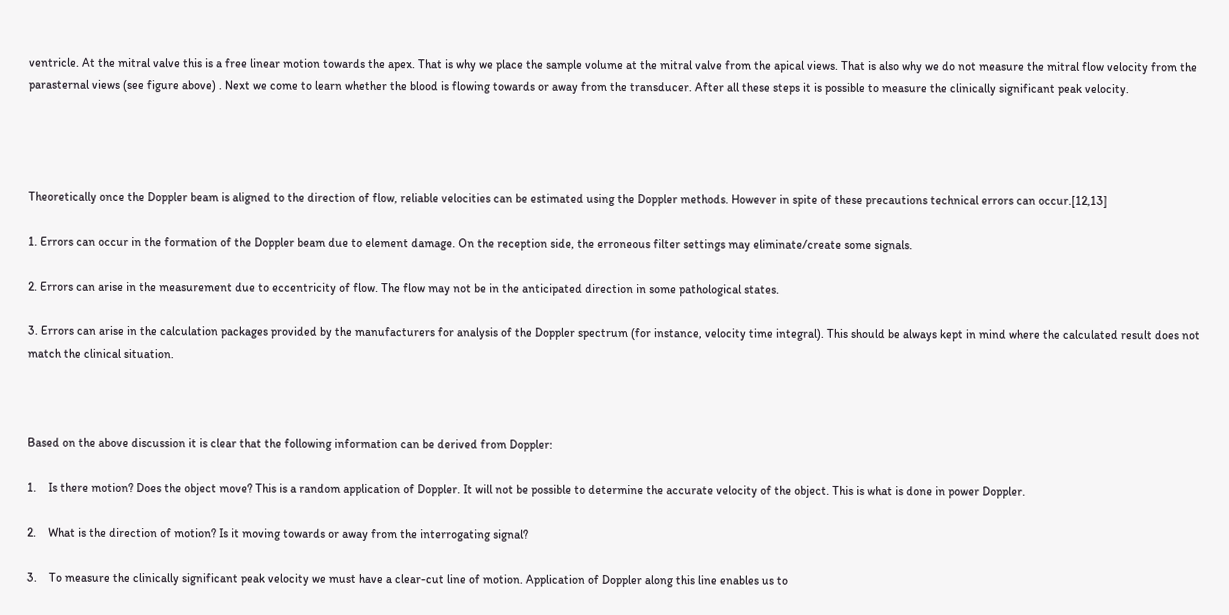ventricle. At the mitral valve this is a free linear motion towards the apex. That is why we place the sample volume at the mitral valve from the apical views. That is also why we do not measure the mitral flow velocity from the parasternal views (see figure above) . Next we come to learn whether the blood is flowing towards or away from the transducer. After all these steps it is possible to measure the clinically significant peak velocity.




Theoretically once the Doppler beam is aligned to the direction of flow, reliable velocities can be estimated using the Doppler methods. However in spite of these precautions technical errors can occur.[12,13]

1. Errors can occur in the formation of the Doppler beam due to element damage. On the reception side, the erroneous filter settings may eliminate/create some signals.

2. Errors can arise in the measurement due to eccentricity of flow. The flow may not be in the anticipated direction in some pathological states.

3. Errors can arise in the calculation packages provided by the manufacturers for analysis of the Doppler spectrum (for instance, velocity time integral). This should be always kept in mind where the calculated result does not match the clinical situation.



Based on the above discussion it is clear that the following information can be derived from Doppler:

1.    Is there motion? Does the object move? This is a random application of Doppler. It will not be possible to determine the accurate velocity of the object. This is what is done in power Doppler.

2.    What is the direction of motion? Is it moving towards or away from the interrogating signal?

3.    To measure the clinically significant peak velocity we must have a clear-cut line of motion. Application of Doppler along this line enables us to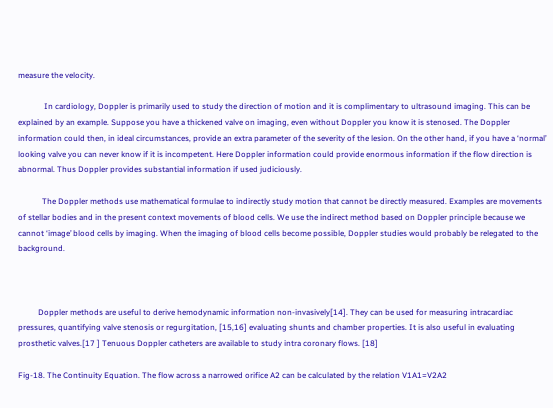measure the velocity.

             In cardiology, Doppler is primarily used to study the direction of motion and it is complimentary to ultrasound imaging. This can be explained by an example. Suppose you have a thickened valve on imaging, even without Doppler you know it is stenosed. The Doppler information could then, in ideal circumstances, provide an extra parameter of the severity of the lesion. On the other hand, if you have a ‘normal’ looking valve you can never know if it is incompetent. Here Doppler information could provide enormous information if the flow direction is abnormal. Thus Doppler provides substantial information if used judiciously.

            The Doppler methods use mathematical formulae to indirectly study motion that cannot be directly measured. Examples are movements of stellar bodies and in the present context movements of blood cells. We use the indirect method based on Doppler principle because we cannot ‘image’ blood cells by imaging. When the imaging of blood cells become possible, Doppler studies would probably be relegated to the background.



          Doppler methods are useful to derive hemodynamic information non-invasively[14]. They can be used for measuring intracardiac pressures, quantifying valve stenosis or regurgitation, [15,16] evaluating shunts and chamber properties. It is also useful in evaluating prosthetic valves.[17 ] Tenuous Doppler catheters are available to study intra coronary flows. [18]

Fig-18. The Continuity Equation. The flow across a narrowed orifice A2 can be calculated by the relation V1A1=V2A2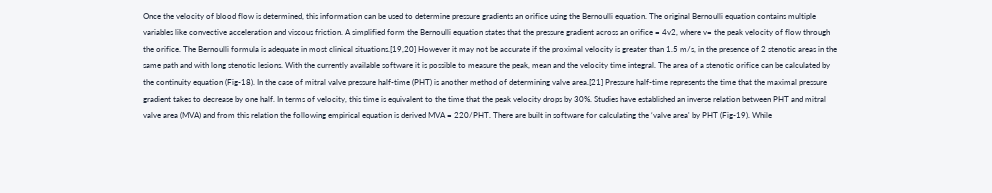Once the velocity of blood flow is determined, this information can be used to determine pressure gradients an orifice using the Bernoulli equation. The original Bernoulli equation contains multiple variables like convective acceleration and viscous friction. A simplified form the Bernoulli equation states that the pressure gradient across an orifice = 4v2, where v= the peak velocity of flow through the orifice. The Bernoulli formula is adequate in most clinical situations.[19,20] However it may not be accurate if the proximal velocity is greater than 1.5 m/s, in the presence of 2 stenotic areas in the same path and with long stenotic lesions. With the currently available software it is possible to measure the peak, mean and the velocity time integral. The area of a stenotic orifice can be calculated by the continuity equation (Fig-18). In the case of mitral valve pressure half-time (PHT) is another method of determining valve area.[21] Pressure half-time represents the time that the maximal pressure gradient takes to decrease by one half. In terms of velocity, this time is equivalent to the time that the peak velocity drops by 30%. Studies have established an inverse relation between PHT and mitral valve area (MVA) and from this relation the following empirical equation is derived MVA = 220/PHT. There are built in software for calculating the ‘valve area' by PHT (Fig-19). While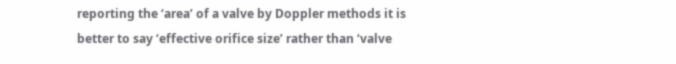reporting the ‘area’ of a valve by Doppler methods it is better to say ‘effective orifice size’ rather than ‘valve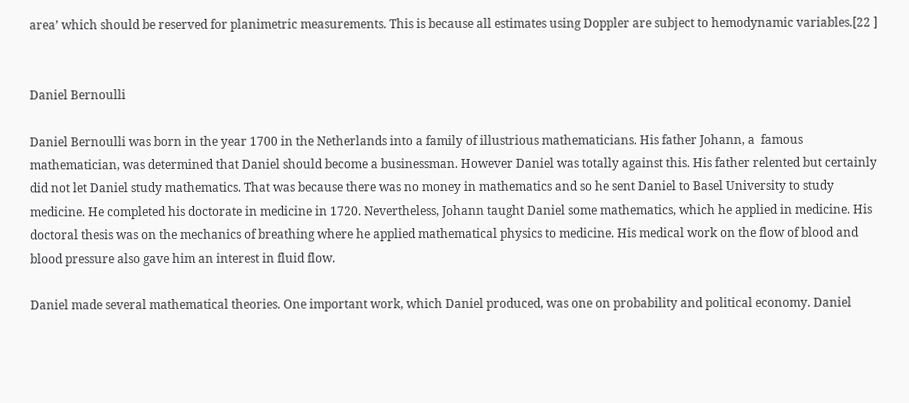area’ which should be reserved for planimetric measurements. This is because all estimates using Doppler are subject to hemodynamic variables.[22 ]


Daniel Bernoulli

Daniel Bernoulli was born in the year 1700 in the Netherlands into a family of illustrious mathematicians. His father Johann, a  famous mathematician, was determined that Daniel should become a businessman. However Daniel was totally against this. His father relented but certainly did not let Daniel study mathematics. That was because there was no money in mathematics and so he sent Daniel to Basel University to study medicine. He completed his doctorate in medicine in 1720. Nevertheless, Johann taught Daniel some mathematics, which he applied in medicine. His doctoral thesis was on the mechanics of breathing where he applied mathematical physics to medicine. His medical work on the flow of blood and blood pressure also gave him an interest in fluid flow.

Daniel made several mathematical theories. One important work, which Daniel produced, was one on probability and political economy. Daniel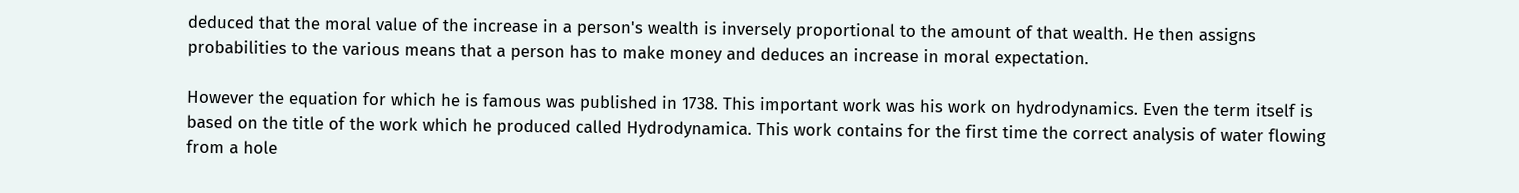deduced that the moral value of the increase in a person's wealth is inversely proportional to the amount of that wealth. He then assigns probabilities to the various means that a person has to make money and deduces an increase in moral expectation.

However the equation for which he is famous was published in 1738. This important work was his work on hydrodynamics. Even the term itself is based on the title of the work which he produced called Hydrodynamica. This work contains for the first time the correct analysis of water flowing from a hole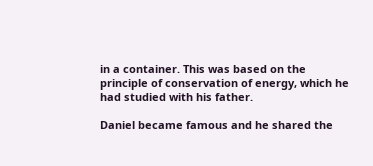in a container. This was based on the principle of conservation of energy, which he had studied with his father.

Daniel became famous and he shared the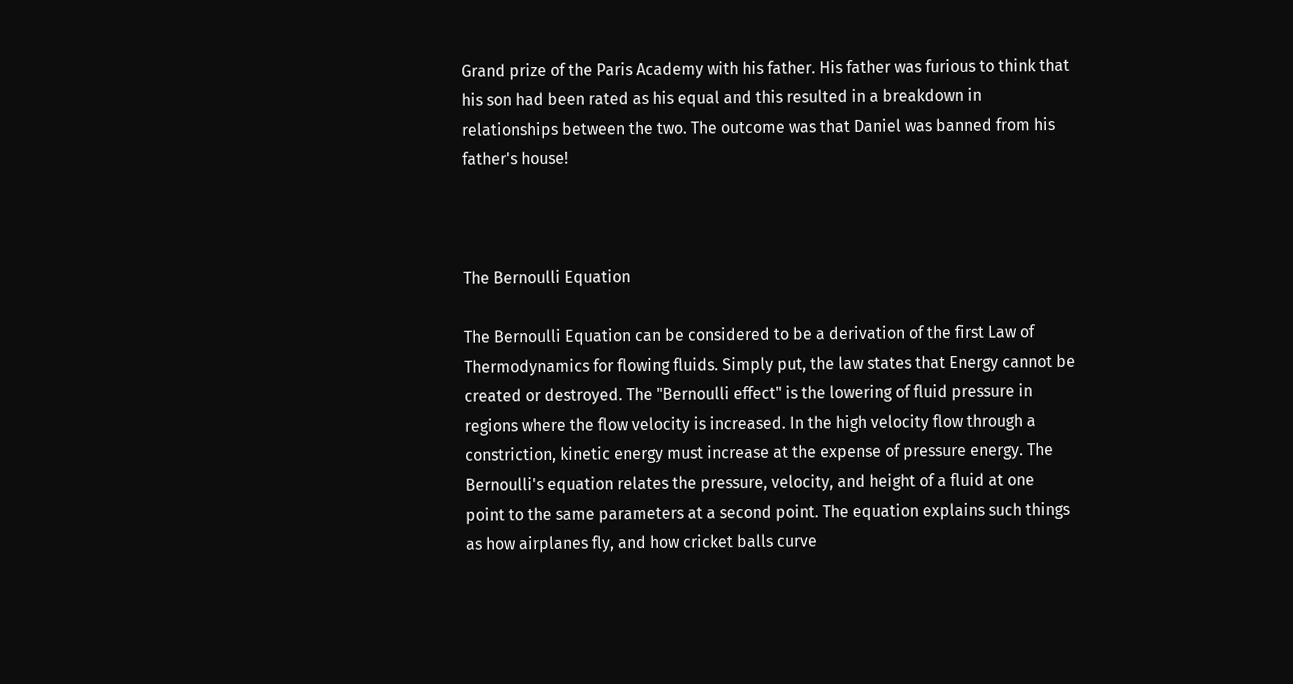Grand prize of the Paris Academy with his father. His father was furious to think that his son had been rated as his equal and this resulted in a breakdown in relationships between the two. The outcome was that Daniel was banned from his father's house!



The Bernoulli Equation

The Bernoulli Equation can be considered to be a derivation of the first Law of Thermodynamics for flowing fluids. Simply put, the law states that Energy cannot be created or destroyed. The "Bernoulli effect" is the lowering of fluid pressure in regions where the flow velocity is increased. In the high velocity flow through a constriction, kinetic energy must increase at the expense of pressure energy. The Bernoulli's equation relates the pressure, velocity, and height of a fluid at one point to the same parameters at a second point. The equation explains such things as how airplanes fly, and how cricket balls curve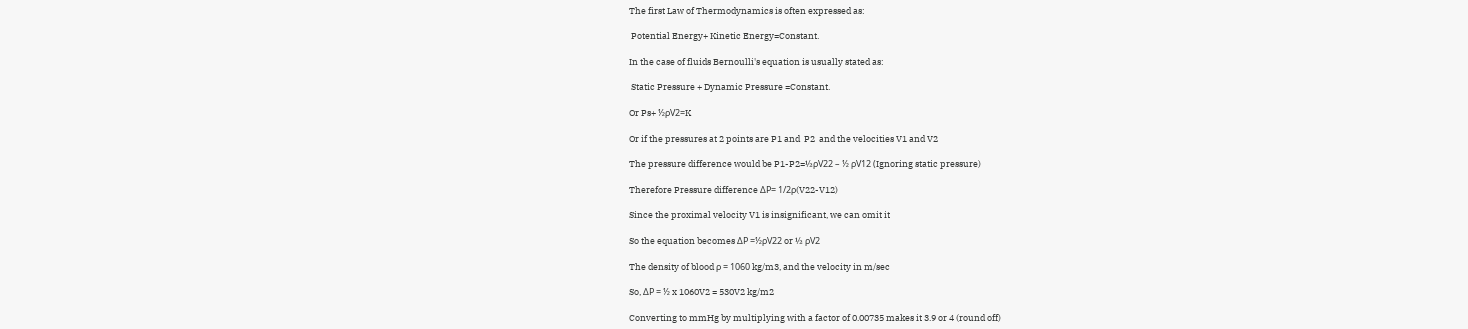The first Law of Thermodynamics is often expressed as:

 Potential Energy+ Kinetic Energy=Constant.

In the case of fluids Bernoulli's equation is usually stated as:

 Static Pressure + Dynamic Pressure =Constant.

Or Ps+ ½ρV2=K

Or if the pressures at 2 points are P1 and  P2  and the velocities V1 and V2

The pressure difference would be P1-P2=½ρV22 – ½ ρV12 (Ignoring static pressure)

Therefore Pressure difference ΔP= 1/2ρ(V22-V12)

Since the proximal velocity V1 is insignificant, we can omit it

So the equation becomes ΔP =½ρV22 or ½ ρV2

The density of blood ρ = 1060 kg/m3, and the velocity in m/sec

So, ΔP = ½ x 1060V2 = 530V2 kg/m2

Converting to mmHg by multiplying with a factor of 0.00735 makes it 3.9 or 4 (round off)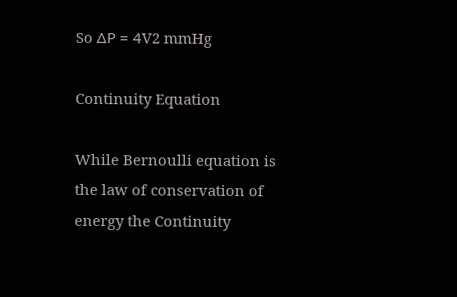So ΔP = 4V2 mmHg

Continuity Equation

While Bernoulli equation is the law of conservation of energy the Continuity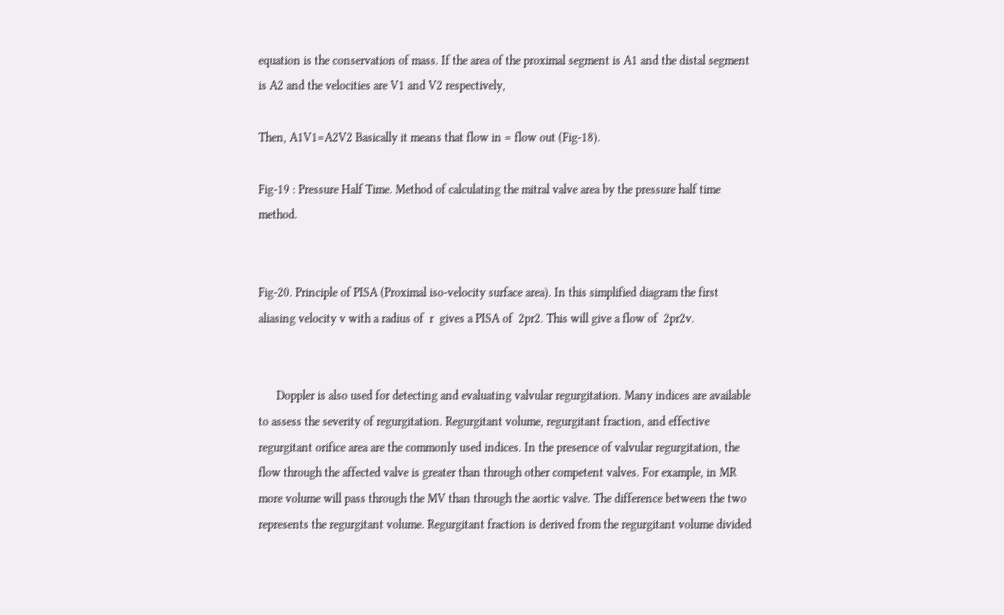equation is the conservation of mass. If the area of the proximal segment is A1 and the distal segment is A2 and the velocities are V1 and V2 respectively,

Then, A1V1=A2V2 Basically it means that flow in = flow out (Fig-18).

Fig-19 : Pressure Half Time. Method of calculating the mitral valve area by the pressure half time method.


Fig-20. Principle of PISA (Proximal iso-velocity surface area). In this simplified diagram the first aliasing velocity v with a radius of  r  gives a PISA of  2pr2. This will give a flow of  2pr2v.


      Doppler is also used for detecting and evaluating valvular regurgitation. Many indices are available to assess the severity of regurgitation. Regurgitant volume, regurgitant fraction, and effective regurgitant orifice area are the commonly used indices. In the presence of valvular regurgitation, the flow through the affected valve is greater than through other competent valves. For example, in MR more volume will pass through the MV than through the aortic valve. The difference between the two represents the regurgitant volume. Regurgitant fraction is derived from the regurgitant volume divided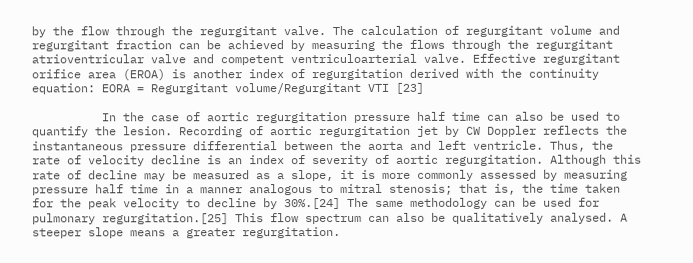by the flow through the regurgitant valve. The calculation of regurgitant volume and regurgitant fraction can be achieved by measuring the flows through the regurgitant atrioventricular valve and competent ventriculoarterial valve. Effective regurgitant orifice area (EROA) is another index of regurgitation derived with the continuity equation: EORA = Regurgitant volume/Regurgitant VTI [23]

          In the case of aortic regurgitation pressure half time can also be used to quantify the lesion. Recording of aortic regurgitation jet by CW Doppler reflects the instantaneous pressure differential between the aorta and left ventricle. Thus, the rate of velocity decline is an index of severity of aortic regurgitation. Although this rate of decline may be measured as a slope, it is more commonly assessed by measuring pressure half time in a manner analogous to mitral stenosis; that is, the time taken for the peak velocity to decline by 30%.[24] The same methodology can be used for pulmonary regurgitation.[25] This flow spectrum can also be qualitatively analysed. A steeper slope means a greater regurgitation.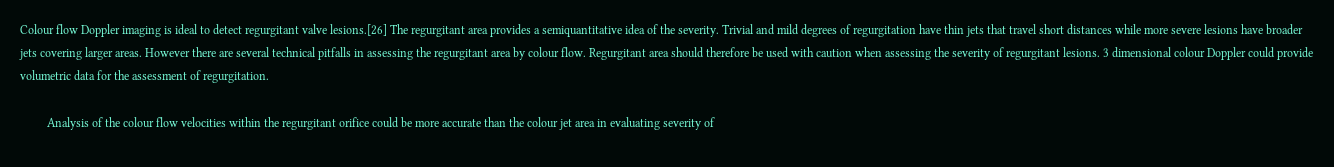Colour flow Doppler imaging is ideal to detect regurgitant valve lesions.[26] The regurgitant area provides a semiquantitative idea of the severity. Trivial and mild degrees of regurgitation have thin jets that travel short distances while more severe lesions have broader jets covering larger areas. However there are several technical pitfalls in assessing the regurgitant area by colour flow. Regurgitant area should therefore be used with caution when assessing the severity of regurgitant lesions. 3 dimensional colour Doppler could provide volumetric data for the assessment of regurgitation.

         Analysis of the colour flow velocities within the regurgitant orifice could be more accurate than the colour jet area in evaluating severity of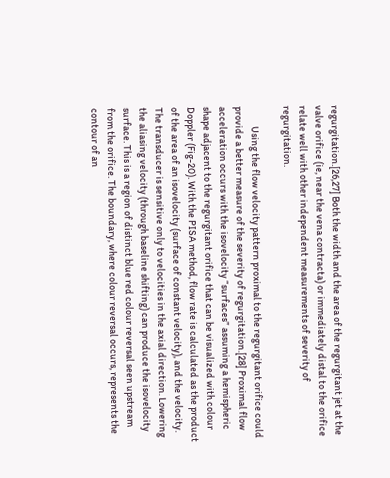regurgitation.[26,27] Both the width and the area of the regurgitant jet at the valve orifice (ie, near the vena contracta) or immediately distal to the orifice relate well with other independent measurements of severity of regurgitation.

          Using the flow velocity pattern proximal to the regurgitant orifice could provide a better measure of the severity of regurgitation.[28] Proximal flow acceleration occurs with the isovelocity “surfaces” assuming a hemispheric shape adjacent to the regurgitant orifice that can be visualized with colour Doppler (Fig-20). With the PISA method, flow rate is calculated as the product of the area of an isovelocity (surface of constant velocity), and the velocity. The transducer is sensitive only to velocities in the axial direction. Lowering the aliasing velocity (through baseline shifting) can produce the isovelocity surface. This is a region of distinct blue red colour reversal seen upstream from the orifice. The boundary, where colour reversal occurs, represents the contour of an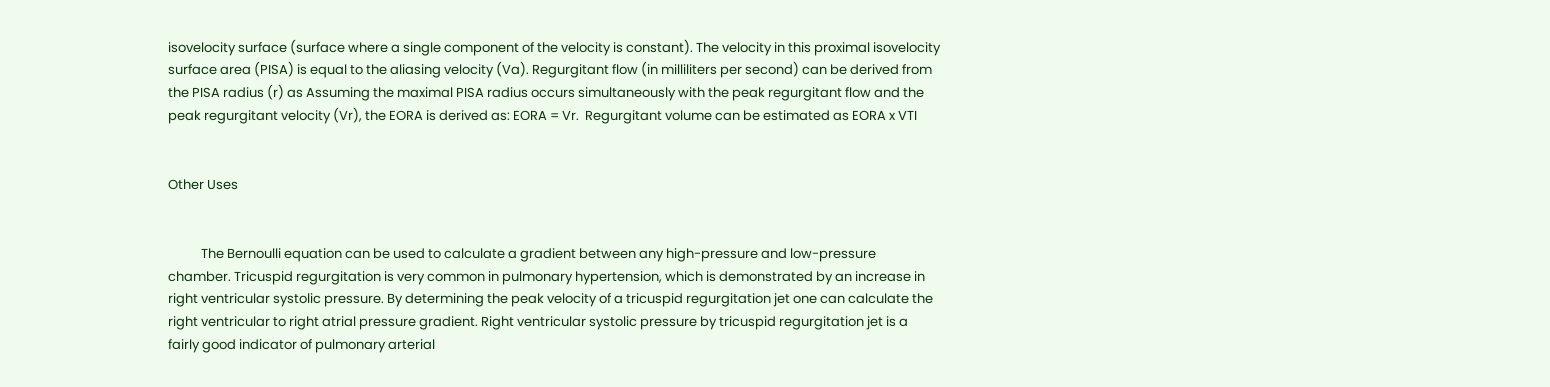isovelocity surface (surface where a single component of the velocity is constant). The velocity in this proximal isovelocity surface area (PISA) is equal to the aliasing velocity (Va). Regurgitant flow (in milliliters per second) can be derived from the PISA radius (r) as Assuming the maximal PISA radius occurs simultaneously with the peak regurgitant flow and the peak regurgitant velocity (Vr), the EORA is derived as: EORA = Vr.  Regurgitant volume can be estimated as EORA x VTI


Other Uses


           The Bernoulli equation can be used to calculate a gradient between any high-pressure and low-pressure chamber. Tricuspid regurgitation is very common in pulmonary hypertension, which is demonstrated by an increase in right ventricular systolic pressure. By determining the peak velocity of a tricuspid regurgitation jet one can calculate the right ventricular to right atrial pressure gradient. Right ventricular systolic pressure by tricuspid regurgitation jet is a fairly good indicator of pulmonary arterial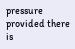pressure provided there is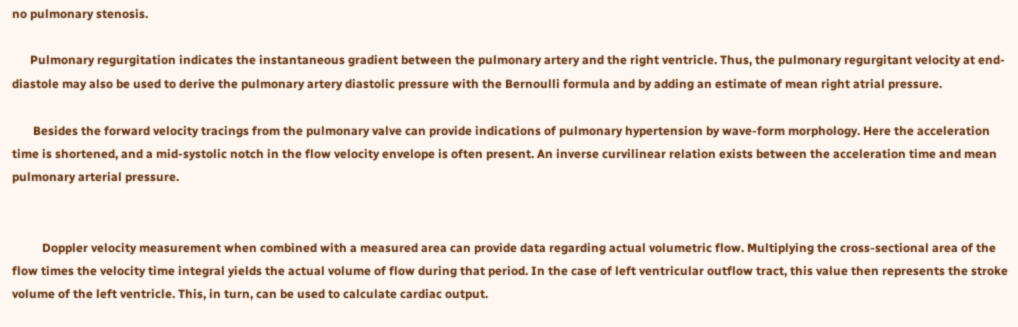no pulmonary stenosis.

      Pulmonary regurgitation indicates the instantaneous gradient between the pulmonary artery and the right ventricle. Thus, the pulmonary regurgitant velocity at end-diastole may also be used to derive the pulmonary artery diastolic pressure with the Bernoulli formula and by adding an estimate of mean right atrial pressure.

       Besides the forward velocity tracings from the pulmonary valve can provide indications of pulmonary hypertension by wave-form morphology. Here the acceleration time is shortened, and a mid-systolic notch in the flow velocity envelope is often present. An inverse curvilinear relation exists between the acceleration time and mean pulmonary arterial pressure.


          Doppler velocity measurement when combined with a measured area can provide data regarding actual volumetric flow. Multiplying the cross-sectional area of the flow times the velocity time integral yields the actual volume of flow during that period. In the case of left ventricular outflow tract, this value then represents the stroke volume of the left ventricle. This, in turn, can be used to calculate cardiac output.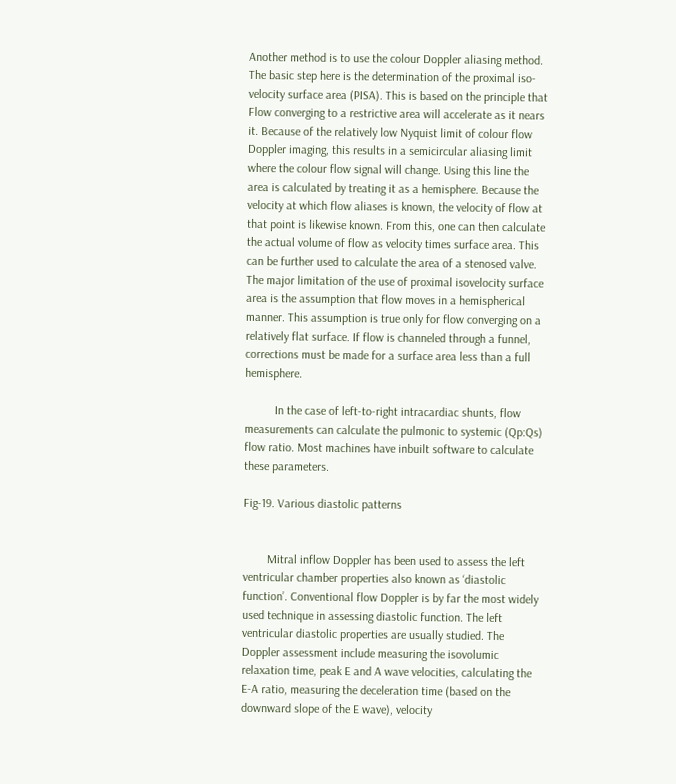Another method is to use the colour Doppler aliasing method. The basic step here is the determination of the proximal iso-velocity surface area (PISA). This is based on the principle that Flow converging to a restrictive area will accelerate as it nears it. Because of the relatively low Nyquist limit of colour flow Doppler imaging, this results in a semicircular aliasing limit where the colour flow signal will change. Using this line the area is calculated by treating it as a hemisphere. Because the velocity at which flow aliases is known, the velocity of flow at that point is likewise known. From this, one can then calculate the actual volume of flow as velocity times surface area. This can be further used to calculate the area of a stenosed valve. The major limitation of the use of proximal isovelocity surface area is the assumption that flow moves in a hemispherical manner. This assumption is true only for flow converging on a relatively flat surface. If flow is channeled through a funnel, corrections must be made for a surface area less than a full hemisphere.

          In the case of left-to-right intracardiac shunts, flow measurements can calculate the pulmonic to systemic (Qp:Qs) flow ratio. Most machines have inbuilt software to calculate these parameters.

Fig-19. Various diastolic patterns


        Mitral inflow Doppler has been used to assess the left ventricular chamber properties also known as ‘diastolic function’. Conventional flow Doppler is by far the most widely used technique in assessing diastolic function. The left ventricular diastolic properties are usually studied. The Doppler assessment include measuring the isovolumic relaxation time, peak E and A wave velocities, calculating the E-A ratio, measuring the deceleration time (based on the downward slope of the E wave), velocity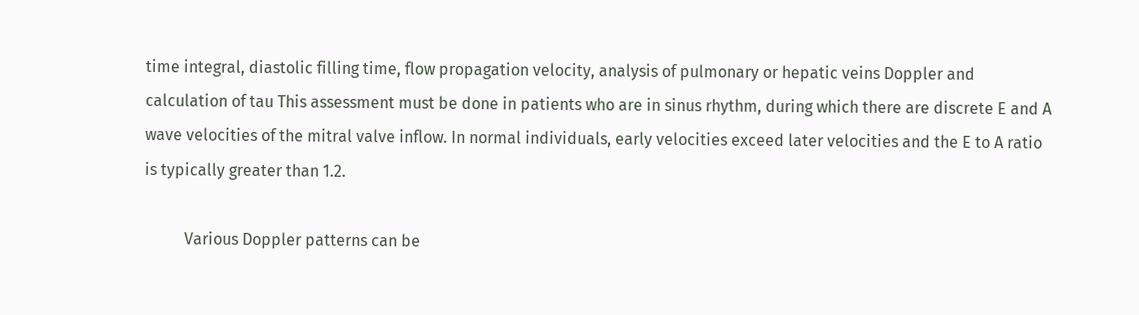time integral, diastolic filling time, flow propagation velocity, analysis of pulmonary or hepatic veins Doppler and calculation of tau This assessment must be done in patients who are in sinus rhythm, during which there are discrete E and A wave velocities of the mitral valve inflow. In normal individuals, early velocities exceed later velocities and the E to A ratio is typically greater than 1.2.

          Various Doppler patterns can be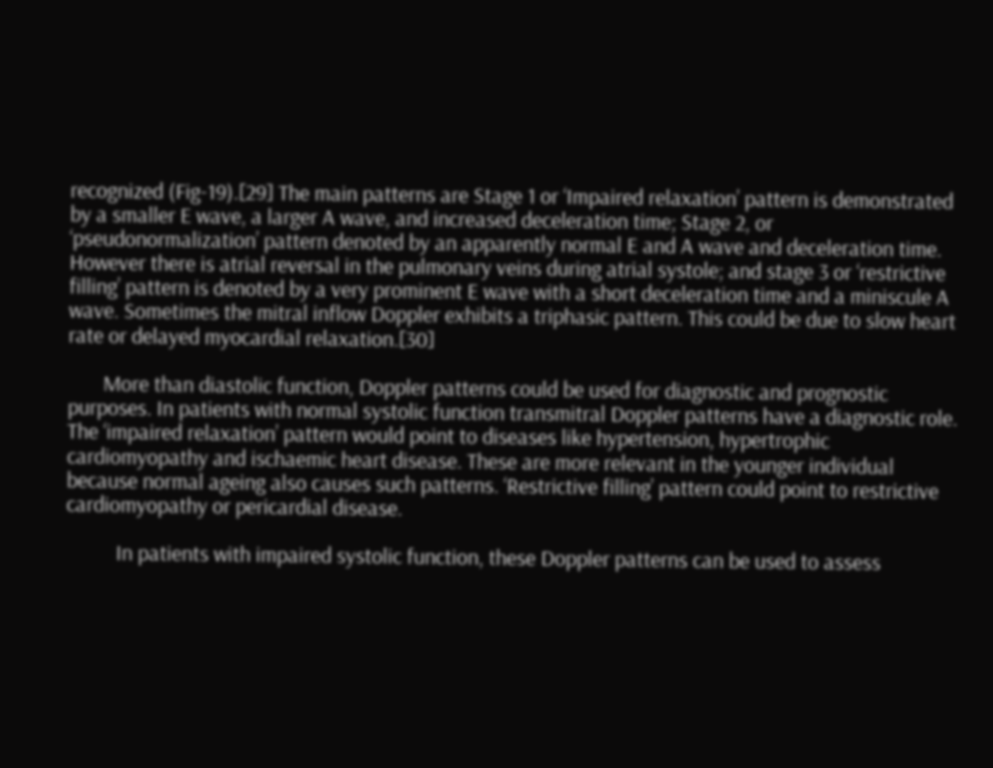recognized (Fig-19).[29] The main patterns are Stage 1 or ‘Impaired relaxation’ pattern is demonstrated by a smaller E wave, a larger A wave, and increased deceleration time; Stage 2, or ‘pseudonormalization’ pattern denoted by an apparently normal E and A wave and deceleration time. However there is atrial reversal in the pulmonary veins during atrial systole; and stage 3 or ‘restrictive filling’ pattern is denoted by a very prominent E wave with a short deceleration time and a miniscule A wave. Sometimes the mitral inflow Doppler exhibits a triphasic pattern. This could be due to slow heart rate or delayed myocardial relaxation.[30]

       More than diastolic function, Doppler patterns could be used for diagnostic and prognostic purposes. In patients with normal systolic function transmitral Doppler patterns have a diagnostic role. The ‘impaired relaxation’ pattern would point to diseases like hypertension, hypertrophic cardiomyopathy and ischaemic heart disease. These are more relevant in the younger individual because normal ageing also causes such patterns. ‘Restrictive filling’ pattern could point to restrictive cardiomyopathy or pericardial disease.

          In patients with impaired systolic function, these Doppler patterns can be used to assess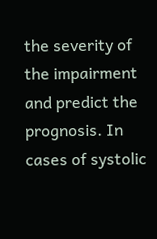the severity of the impairment and predict the prognosis. In cases of systolic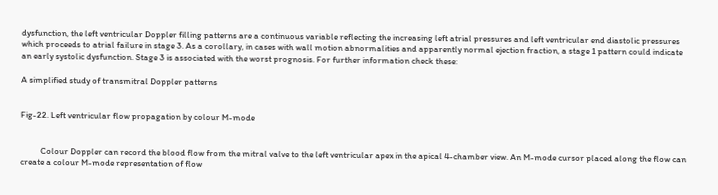dysfunction, the left ventricular Doppler filling patterns are a continuous variable reflecting the increasing left atrial pressures and left ventricular end diastolic pressures which proceeds to atrial failure in stage 3. As a corollary, in cases with wall motion abnormalities and apparently normal ejection fraction, a stage 1 pattern could indicate an early systolic dysfunction. Stage 3 is associated with the worst prognosis. For further information check these:

A simplified study of transmitral Doppler patterns


Fig-22. Left ventricular flow propagation by colour M-mode


          Colour Doppler can record the blood flow from the mitral valve to the left ventricular apex in the apical 4-chamber view. An M-mode cursor placed along the flow can create a colour M-mode representation of flow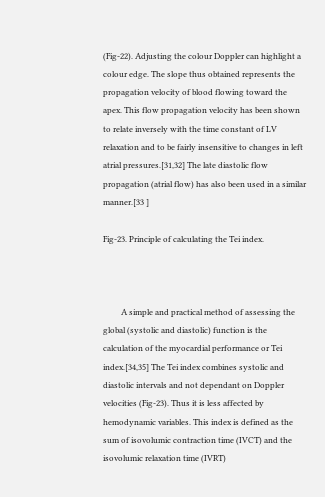(Fig-22). Adjusting the colour Doppler can highlight a colour edge. The slope thus obtained represents the propagation velocity of blood flowing toward the apex. This flow propagation velocity has been shown to relate inversely with the time constant of LV relaxation and to be fairly insensitive to changes in left atrial pressures.[31,32] The late diastolic flow propagation (atrial flow) has also been used in a similar manner.[33 ]

Fig-23. Principle of calculating the Tei index.



         A simple and practical method of assessing the global (systolic and diastolic) function is the calculation of the myocardial performance or Tei index.[34,35] The Tei index combines systolic and diastolic intervals and not dependant on Doppler velocities (Fig-23). Thus it is less affected by hemodynamic variables. This index is defined as the sum of isovolumic contraction time (IVCT) and the isovolumic relaxation time (IVRT)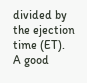divided by the ejection time (ET). A good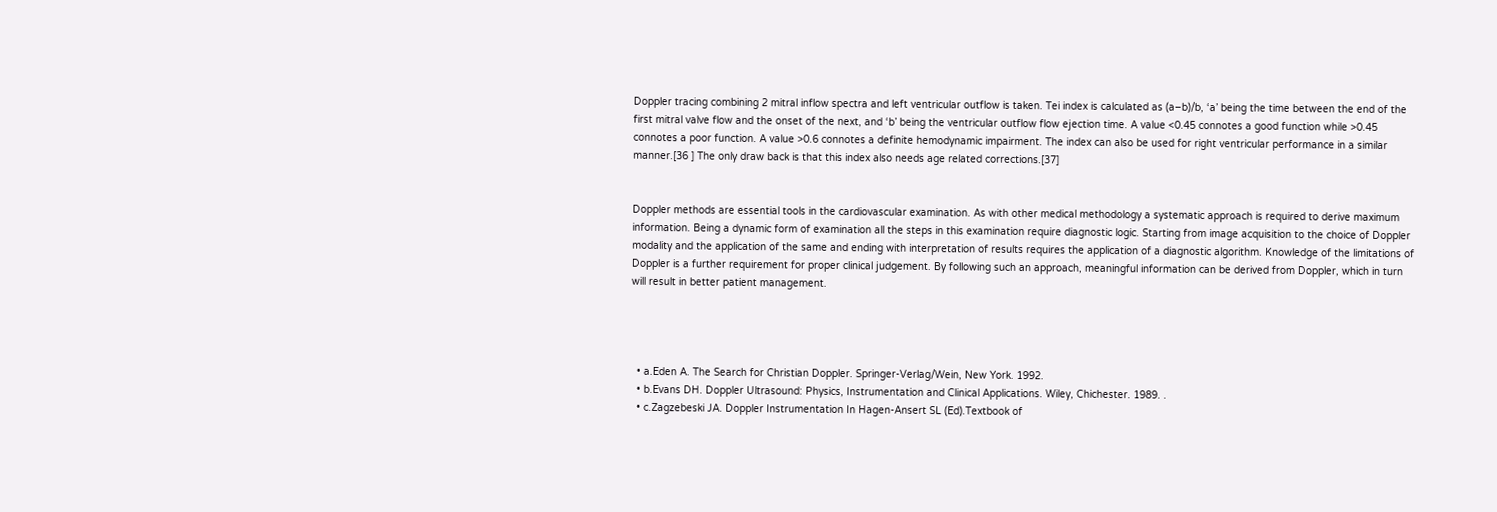Doppler tracing combining 2 mitral inflow spectra and left ventricular outflow is taken. Tei index is calculated as (a–b)/b, ‘a’ being the time between the end of the first mitral valve flow and the onset of the next, and ‘b’ being the ventricular outflow flow ejection time. A value <0.45 connotes a good function while >0.45 connotes a poor function. A value >0.6 connotes a definite hemodynamic impairment. The index can also be used for right ventricular performance in a similar manner.[36 ] The only draw back is that this index also needs age related corrections.[37]


Doppler methods are essential tools in the cardiovascular examination. As with other medical methodology a systematic approach is required to derive maximum information. Being a dynamic form of examination all the steps in this examination require diagnostic logic. Starting from image acquisition to the choice of Doppler modality and the application of the same and ending with interpretation of results requires the application of a diagnostic algorithm. Knowledge of the limitations of Doppler is a further requirement for proper clinical judgement. By following such an approach, meaningful information can be derived from Doppler, which in turn will result in better patient management.




  • a.Eden A. The Search for Christian Doppler. Springer-Verlag/Wein, New York. 1992.
  • b.Evans DH. Doppler Ultrasound: Physics, Instrumentation and Clinical Applications. Wiley, Chichester. 1989. .
  • c.Zagzebeski JA. Doppler Instrumentation In Hagen-Ansert SL (Ed).Textbook of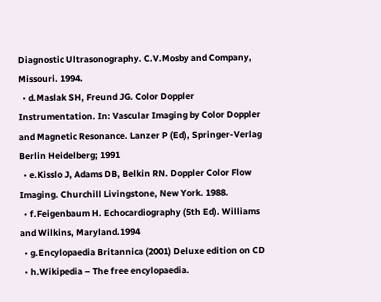Diagnostic Ultrasonography. C.V.Mosby and Company, Missouri. 1994.
  • d.Maslak SH, Freund JG. Color Doppler Instrumentation. In: Vascular Imaging by Color Doppler and Magnetic Resonance. Lanzer P (Ed), Springer-Verlag Berlin Heidelberg; 1991
  • e.Kisslo J, Adams DB, Belkin RN. Doppler Color Flow Imaging. Churchill Livingstone, New York. 1988.
  • f.Feigenbaum H. Echocardiography (5th Ed). Williams and Wilkins, Maryland.1994
  • g.Encylopaedia Britannica (2001) Deluxe edition on CD
  • h.Wikipedia – The free encylopaedia.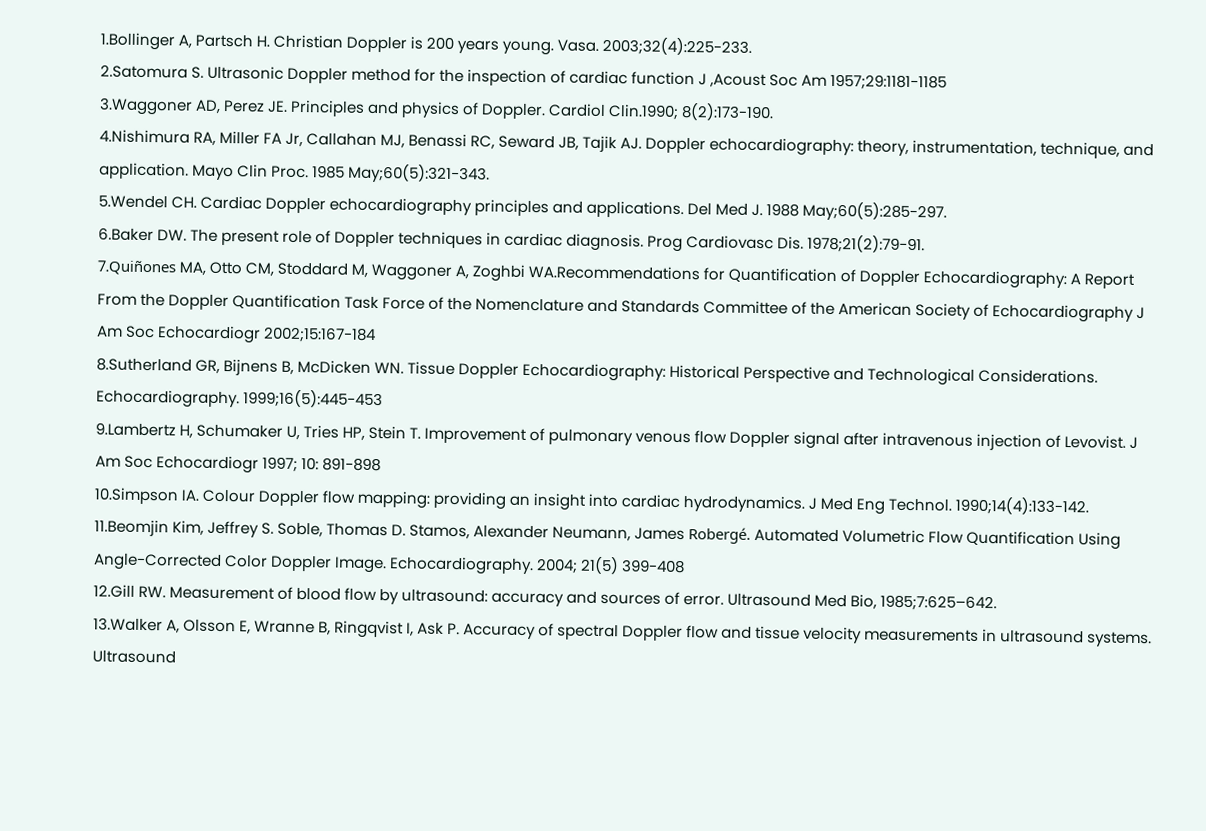1.Bollinger A, Partsch H. Christian Doppler is 200 years young. Vasa. 2003;32(4):225-233.
2.Satomura S. Ultrasonic Doppler method for the inspection of cardiac function J ,Acoust Soc Am 1957;29:1181-1185
3.Waggoner AD, Perez JE. Principles and physics of Doppler. Cardiol Clin.1990; 8(2):173-190.
4.Nishimura RA, Miller FA Jr, Callahan MJ, Benassi RC, Seward JB, Tajik AJ. Doppler echocardiography: theory, instrumentation, technique, and application. Mayo Clin Proc. 1985 May;60(5):321-343.
5.Wendel CH. Cardiac Doppler echocardiography principles and applications. Del Med J. 1988 May;60(5):285-297.
6.Baker DW. The present role of Doppler techniques in cardiac diagnosis. Prog Cardiovasc Dis. 1978;21(2):79-91.
7.Quiñones MA, Otto CM, Stoddard M, Waggoner A, Zoghbi WA.Recommendations for Quantification of Doppler Echocardiography: A Report From the Doppler Quantification Task Force of the Nomenclature and Standards Committee of the American Society of Echocardiography J Am Soc Echocardiogr 2002;15:167-184
8.Sutherland GR, Bijnens B, McDicken WN. Tissue Doppler Echocardiography: Historical Perspective and Technological Considerations. Echocardiography. 1999;16(5):445-453
9.Lambertz H, Schumaker U, Tries HP, Stein T. Improvement of pulmonary venous flow Doppler signal after intravenous injection of Levovist. J Am Soc Echocardiogr 1997; 10: 891-898
10.Simpson IA. Colour Doppler flow mapping: providing an insight into cardiac hydrodynamics. J Med Eng Technol. 1990;14(4):133-142.
11.Beomjin Kim, Jeffrey S. Soble, Thomas D. Stamos, Alexander Neumann, James Robergé. Automated Volumetric Flow Quantification Using Angle-Corrected Color Doppler Image. Echocardiography. 2004; 21(5) 399-408
12.Gill RW. Measurement of blood flow by ultrasound: accuracy and sources of error. Ultrasound Med Bio, 1985;7:625–642.
13.Walker A, Olsson E, Wranne B, Ringqvist I, Ask P. Accuracy of spectral Doppler flow and tissue velocity measurements in ultrasound systems. Ultrasound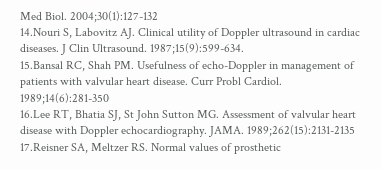Med Biol. 2004;30(1):127-132
14.Nouri S, Labovitz AJ. Clinical utility of Doppler ultrasound in cardiac diseases. J Clin Ultrasound. 1987;15(9):599-634.
15.Bansal RC, Shah PM. Usefulness of echo-Doppler in management of patients with valvular heart disease. Curr Probl Cardiol. 1989;14(6):281-350
16.Lee RT, Bhatia SJ, St John Sutton MG. Assessment of valvular heart disease with Doppler echocardiography. JAMA. 1989;262(15):2131-2135
17.Reisner SA, Meltzer RS. Normal values of prosthetic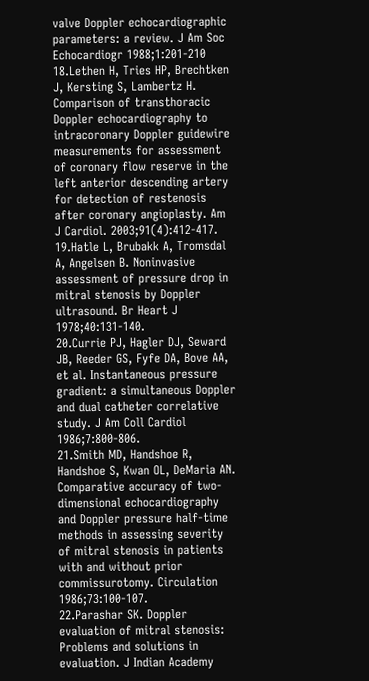valve Doppler echocardiographic parameters: a review. J Am Soc Echocardiogr 1988;1:201-210
18.Lethen H, Tries HP, Brechtken J, Kersting S, Lambertz H. Comparison of transthoracic Doppler echocardiography to intracoronary Doppler guidewire measurements for assessment of coronary flow reserve in the left anterior descending artery for detection of restenosis after coronary angioplasty. Am J Cardiol. 2003;91(4):412-417.
19.Hatle L, Brubakk A, Tromsdal A, Angelsen B. Noninvasive assessment of pressure drop in mitral stenosis by Doppler ultrasound. Br Heart J 1978;40:131-140.
20.Currie PJ, Hagler DJ, Seward JB, Reeder GS, Fyfe DA, Bove AA, et al. Instantaneous pressure gradient: a simultaneous Doppler and dual catheter correlative study. J Am Coll Cardiol 1986;7:800-806.
21.Smith MD, Handshoe R, Handshoe S, Kwan OL, DeMaria AN. Comparative accuracy of two-dimensional echocardiography and Doppler pressure half-time methods in assessing severity of mitral stenosis in patients with and without prior commissurotomy. Circulation 1986;73:100-107.
22.Parashar SK. Doppler evaluation of mitral stenosis: Problems and solutions in evaluation. J Indian Academy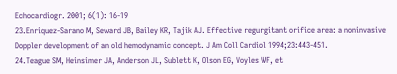Echocardiogr. 2001; 6(1): 16-19
23.Enriquez-Sarano M, Seward JB, Bailey KR, Tajik AJ. Effective regurgitant orifice area: a noninvasive Doppler development of an old hemodynamic concept. J Am Coll Cardiol 1994;23:443-451.
24.Teague SM, Heinsimer JA, Anderson JL, Sublett K, Olson EG, Voyles WF, et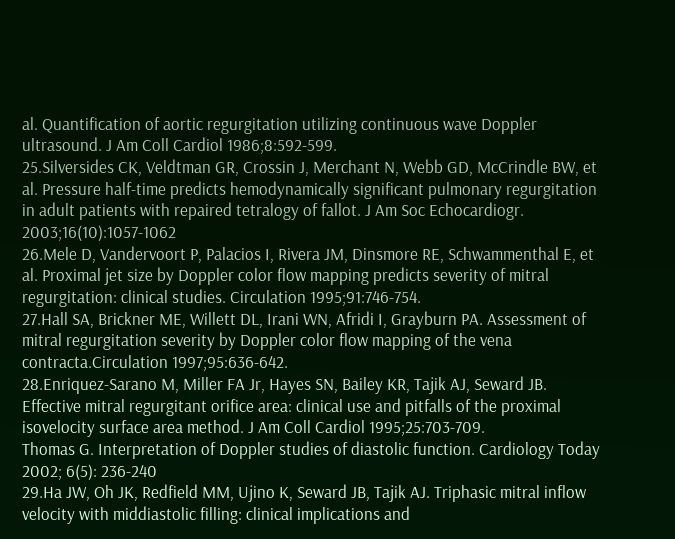al. Quantification of aortic regurgitation utilizing continuous wave Doppler ultrasound. J Am Coll Cardiol 1986;8:592-599.
25.Silversides CK, Veldtman GR, Crossin J, Merchant N, Webb GD, McCrindle BW, et al. Pressure half-time predicts hemodynamically significant pulmonary regurgitation in adult patients with repaired tetralogy of fallot. J Am Soc Echocardiogr. 2003;16(10):1057-1062
26.Mele D, Vandervoort P, Palacios I, Rivera JM, Dinsmore RE, Schwammenthal E, et al. Proximal jet size by Doppler color flow mapping predicts severity of mitral regurgitation: clinical studies. Circulation 1995;91:746-754.
27.Hall SA, Brickner ME, Willett DL, Irani WN, Afridi I, Grayburn PA. Assessment of mitral regurgitation severity by Doppler color flow mapping of the vena contracta.Circulation 1997;95:636-642.
28.Enriquez-Sarano M, Miller FA Jr, Hayes SN, Bailey KR, Tajik AJ, Seward JB. Effective mitral regurgitant orifice area: clinical use and pitfalls of the proximal isovelocity surface area method. J Am Coll Cardiol 1995;25:703-709.
Thomas G. Interpretation of Doppler studies of diastolic function. Cardiology Today 2002; 6(5): 236-240
29.Ha JW, Oh JK, Redfield MM, Ujino K, Seward JB, Tajik AJ. Triphasic mitral inflow velocity with middiastolic filling: clinical implications and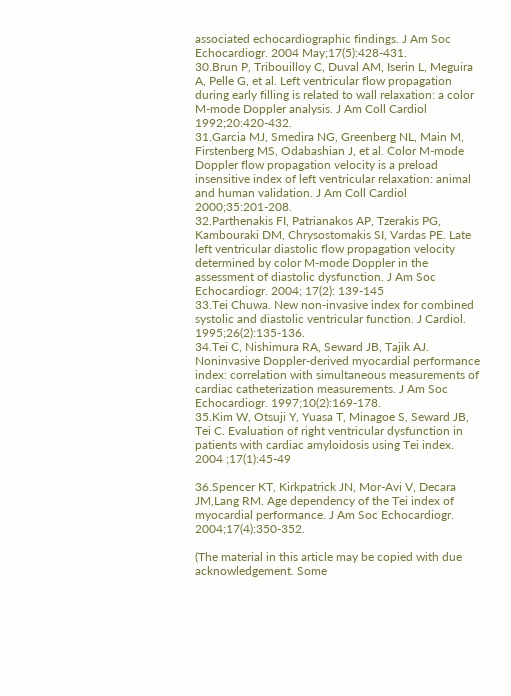associated echocardiographic findings. J Am Soc Echocardiogr. 2004 May;17(5):428-431.
30.Brun P, Tribouilloy C, Duval AM, Iserin L, Meguira A, Pelle G, et al. Left ventricular flow propagation during early filling is related to wall relaxation: a color M-mode Doppler analysis. J Am Coll Cardiol 1992;20:420-432.
31.Garcia MJ, Smedira NG, Greenberg NL, Main M, Firstenberg MS, Odabashian J, et al. Color M-mode Doppler flow propagation velocity is a preload insensitive index of left ventricular relaxation: animal and human validation. J Am Coll Cardiol 2000;35:201-208.
32.Parthenakis FI, Patrianakos AP, Tzerakis PG, Kambouraki DM, Chrysostomakis SI, Vardas PE. Late left ventricular diastolic flow propagation velocity determined by color M-mode Doppler in the assessment of diastolic dysfunction. J Am Soc Echocardiogr. 2004; 17(2): 139-145
33.Tei Chuwa. New non-invasive index for combined systolic and diastolic ventricular function. J Cardiol. 1995;26(2):135-136.
34.Tei C, Nishimura RA, Seward JB, Tajik AJ. Noninvasive Doppler-derived myocardial performance index: correlation with simultaneous measurements of cardiac catheterization measurements. J Am Soc Echocardiogr. 1997;10(2):169-178.
35.Kim W, Otsuji Y, Yuasa T, Minagoe S, Seward JB, Tei C. Evaluation of right ventricular dysfunction in patients with cardiac amyloidosis using Tei index. 2004 ;17(1):45-49

36.Spencer KT, Kirkpatrick JN, Mor-Avi V, Decara JM,Lang RM. Age dependency of the Tei index of myocardial performance. J Am Soc Echocardiogr. 2004;17(4):350-352.

(The material in this article may be copied with due acknowledgement. Some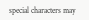special characters may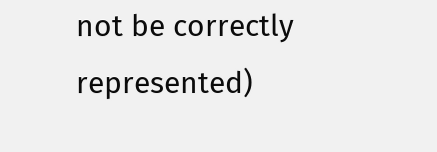not be correctly represented)